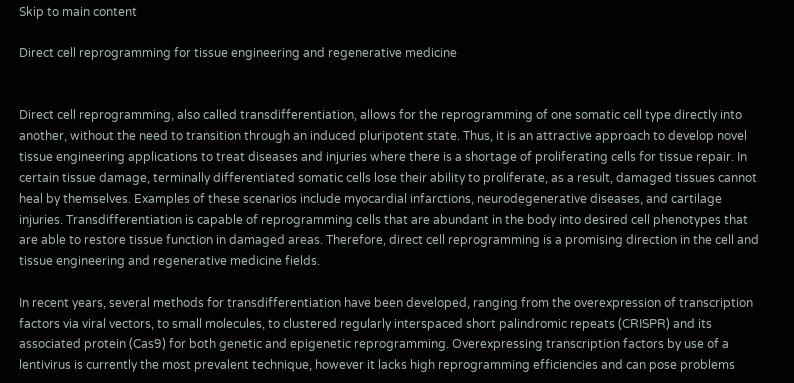Skip to main content

Direct cell reprogramming for tissue engineering and regenerative medicine


Direct cell reprogramming, also called transdifferentiation, allows for the reprogramming of one somatic cell type directly into another, without the need to transition through an induced pluripotent state. Thus, it is an attractive approach to develop novel tissue engineering applications to treat diseases and injuries where there is a shortage of proliferating cells for tissue repair. In certain tissue damage, terminally differentiated somatic cells lose their ability to proliferate, as a result, damaged tissues cannot heal by themselves. Examples of these scenarios include myocardial infarctions, neurodegenerative diseases, and cartilage injuries. Transdifferentiation is capable of reprogramming cells that are abundant in the body into desired cell phenotypes that are able to restore tissue function in damaged areas. Therefore, direct cell reprogramming is a promising direction in the cell and tissue engineering and regenerative medicine fields.

In recent years, several methods for transdifferentiation have been developed, ranging from the overexpression of transcription factors via viral vectors, to small molecules, to clustered regularly interspaced short palindromic repeats (CRISPR) and its associated protein (Cas9) for both genetic and epigenetic reprogramming. Overexpressing transcription factors by use of a lentivirus is currently the most prevalent technique, however it lacks high reprogramming efficiencies and can pose problems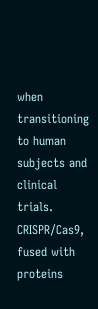when transitioning to human subjects and clinical trials. CRISPR/Cas9, fused with proteins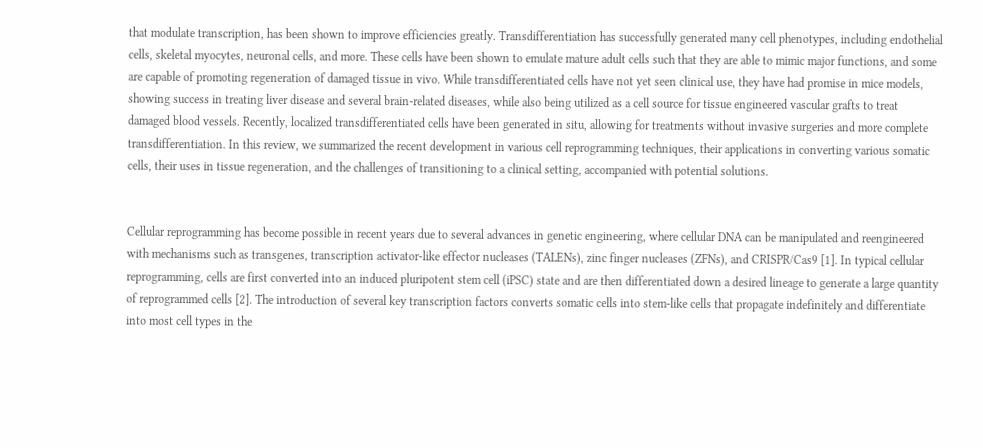that modulate transcription, has been shown to improve efficiencies greatly. Transdifferentiation has successfully generated many cell phenotypes, including endothelial cells, skeletal myocytes, neuronal cells, and more. These cells have been shown to emulate mature adult cells such that they are able to mimic major functions, and some are capable of promoting regeneration of damaged tissue in vivo. While transdifferentiated cells have not yet seen clinical use, they have had promise in mice models, showing success in treating liver disease and several brain-related diseases, while also being utilized as a cell source for tissue engineered vascular grafts to treat damaged blood vessels. Recently, localized transdifferentiated cells have been generated in situ, allowing for treatments without invasive surgeries and more complete transdifferentiation. In this review, we summarized the recent development in various cell reprogramming techniques, their applications in converting various somatic cells, their uses in tissue regeneration, and the challenges of transitioning to a clinical setting, accompanied with potential solutions.


Cellular reprogramming has become possible in recent years due to several advances in genetic engineering, where cellular DNA can be manipulated and reengineered with mechanisms such as transgenes, transcription activator-like effector nucleases (TALENs), zinc finger nucleases (ZFNs), and CRISPR/Cas9 [1]. In typical cellular reprogramming, cells are first converted into an induced pluripotent stem cell (iPSC) state and are then differentiated down a desired lineage to generate a large quantity of reprogrammed cells [2]. The introduction of several key transcription factors converts somatic cells into stem-like cells that propagate indefinitely and differentiate into most cell types in the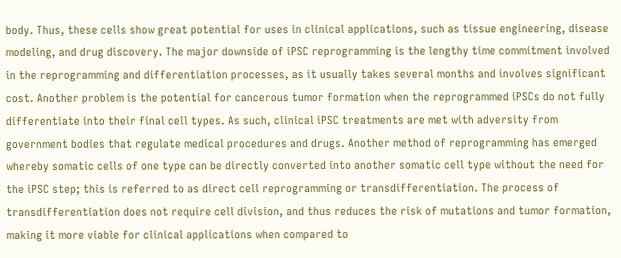body. Thus, these cells show great potential for uses in clinical applications, such as tissue engineering, disease modeling, and drug discovery. The major downside of iPSC reprogramming is the lengthy time commitment involved in the reprogramming and differentiation processes, as it usually takes several months and involves significant cost. Another problem is the potential for cancerous tumor formation when the reprogrammed iPSCs do not fully differentiate into their final cell types. As such, clinical iPSC treatments are met with adversity from government bodies that regulate medical procedures and drugs. Another method of reprogramming has emerged whereby somatic cells of one type can be directly converted into another somatic cell type without the need for the iPSC step; this is referred to as direct cell reprogramming or transdifferentiation. The process of transdifferentiation does not require cell division, and thus reduces the risk of mutations and tumor formation, making it more viable for clinical applications when compared to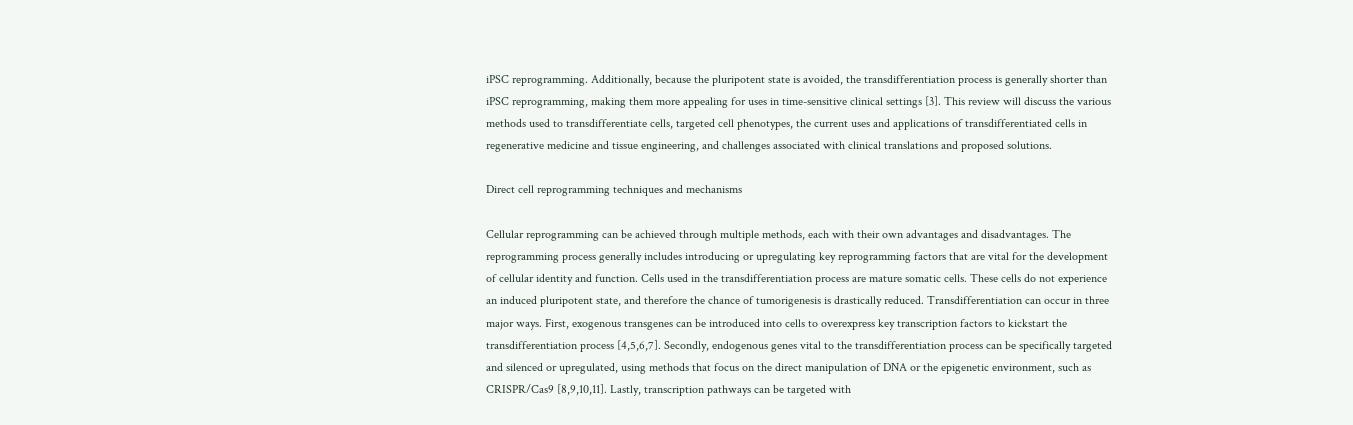iPSC reprogramming. Additionally, because the pluripotent state is avoided, the transdifferentiation process is generally shorter than iPSC reprogramming, making them more appealing for uses in time-sensitive clinical settings [3]. This review will discuss the various methods used to transdifferentiate cells, targeted cell phenotypes, the current uses and applications of transdifferentiated cells in regenerative medicine and tissue engineering, and challenges associated with clinical translations and proposed solutions.

Direct cell reprogramming techniques and mechanisms

Cellular reprogramming can be achieved through multiple methods, each with their own advantages and disadvantages. The reprogramming process generally includes introducing or upregulating key reprogramming factors that are vital for the development of cellular identity and function. Cells used in the transdifferentiation process are mature somatic cells. These cells do not experience an induced pluripotent state, and therefore the chance of tumorigenesis is drastically reduced. Transdifferentiation can occur in three major ways. First, exogenous transgenes can be introduced into cells to overexpress key transcription factors to kickstart the transdifferentiation process [4,5,6,7]. Secondly, endogenous genes vital to the transdifferentiation process can be specifically targeted and silenced or upregulated, using methods that focus on the direct manipulation of DNA or the epigenetic environment, such as CRISPR/Cas9 [8,9,10,11]. Lastly, transcription pathways can be targeted with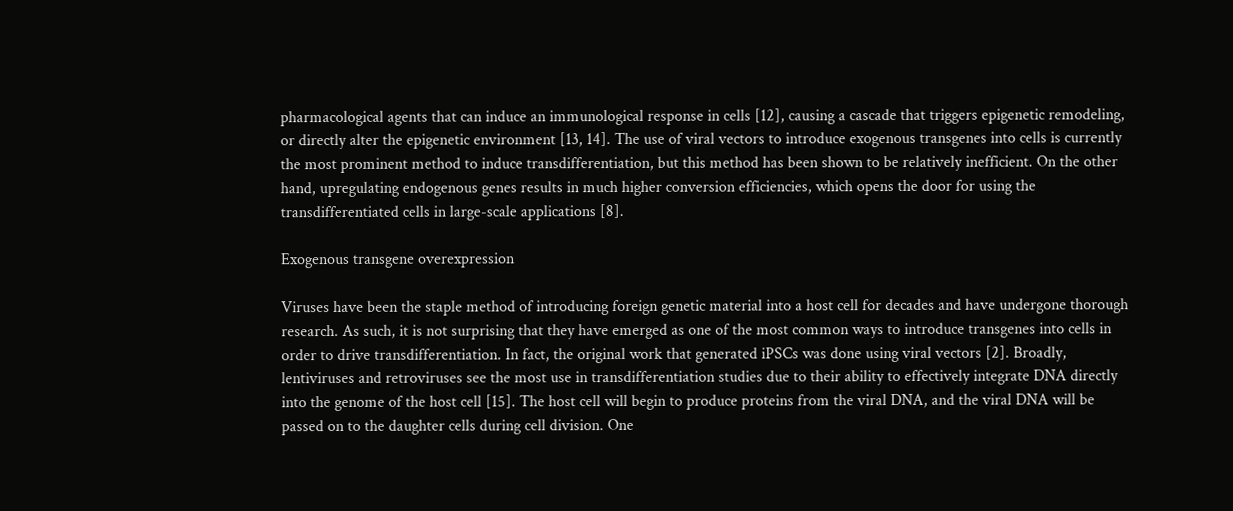pharmacological agents that can induce an immunological response in cells [12], causing a cascade that triggers epigenetic remodeling, or directly alter the epigenetic environment [13, 14]. The use of viral vectors to introduce exogenous transgenes into cells is currently the most prominent method to induce transdifferentiation, but this method has been shown to be relatively inefficient. On the other hand, upregulating endogenous genes results in much higher conversion efficiencies, which opens the door for using the transdifferentiated cells in large-scale applications [8].

Exogenous transgene overexpression

Viruses have been the staple method of introducing foreign genetic material into a host cell for decades and have undergone thorough research. As such, it is not surprising that they have emerged as one of the most common ways to introduce transgenes into cells in order to drive transdifferentiation. In fact, the original work that generated iPSCs was done using viral vectors [2]. Broadly, lentiviruses and retroviruses see the most use in transdifferentiation studies due to their ability to effectively integrate DNA directly into the genome of the host cell [15]. The host cell will begin to produce proteins from the viral DNA, and the viral DNA will be passed on to the daughter cells during cell division. One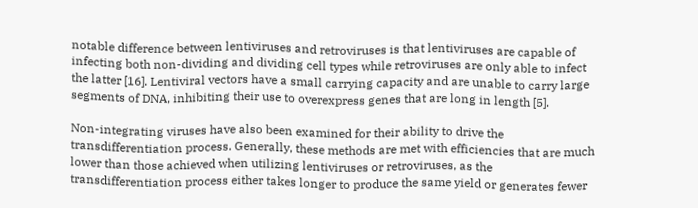notable difference between lentiviruses and retroviruses is that lentiviruses are capable of infecting both non-dividing and dividing cell types while retroviruses are only able to infect the latter [16]. Lentiviral vectors have a small carrying capacity and are unable to carry large segments of DNA, inhibiting their use to overexpress genes that are long in length [5].

Non-integrating viruses have also been examined for their ability to drive the transdifferentiation process. Generally, these methods are met with efficiencies that are much lower than those achieved when utilizing lentiviruses or retroviruses, as the transdifferentiation process either takes longer to produce the same yield or generates fewer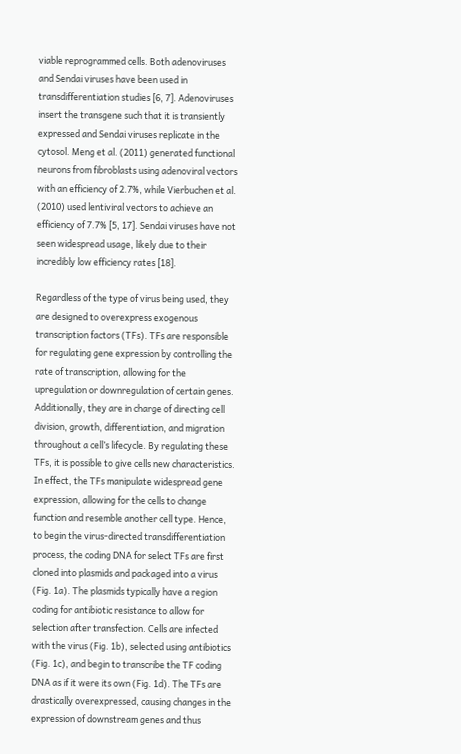viable reprogrammed cells. Both adenoviruses and Sendai viruses have been used in transdifferentiation studies [6, 7]. Adenoviruses insert the transgene such that it is transiently expressed and Sendai viruses replicate in the cytosol. Meng et al. (2011) generated functional neurons from fibroblasts using adenoviral vectors with an efficiency of 2.7%, while Vierbuchen et al. (2010) used lentiviral vectors to achieve an efficiency of 7.7% [5, 17]. Sendai viruses have not seen widespread usage, likely due to their incredibly low efficiency rates [18].

Regardless of the type of virus being used, they are designed to overexpress exogenous transcription factors (TFs). TFs are responsible for regulating gene expression by controlling the rate of transcription, allowing for the upregulation or downregulation of certain genes. Additionally, they are in charge of directing cell division, growth, differentiation, and migration throughout a cell’s lifecycle. By regulating these TFs, it is possible to give cells new characteristics. In effect, the TFs manipulate widespread gene expression, allowing for the cells to change function and resemble another cell type. Hence, to begin the virus-directed transdifferentiation process, the coding DNA for select TFs are first cloned into plasmids and packaged into a virus (Fig. 1a). The plasmids typically have a region coding for antibiotic resistance to allow for selection after transfection. Cells are infected with the virus (Fig. 1b), selected using antibiotics (Fig. 1c), and begin to transcribe the TF coding DNA as if it were its own (Fig. 1d). The TFs are drastically overexpressed, causing changes in the expression of downstream genes and thus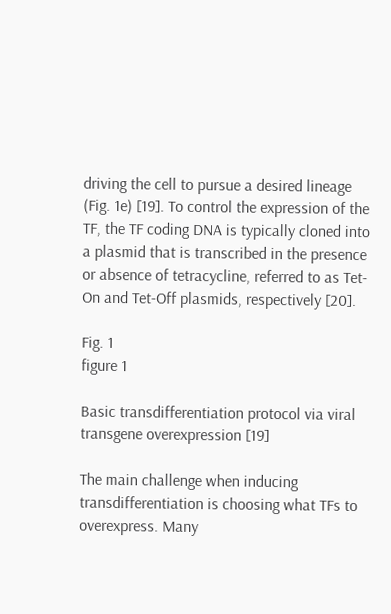driving the cell to pursue a desired lineage (Fig. 1e) [19]. To control the expression of the TF, the TF coding DNA is typically cloned into a plasmid that is transcribed in the presence or absence of tetracycline, referred to as Tet-On and Tet-Off plasmids, respectively [20].

Fig. 1
figure 1

Basic transdifferentiation protocol via viral transgene overexpression [19]

The main challenge when inducing transdifferentiation is choosing what TFs to overexpress. Many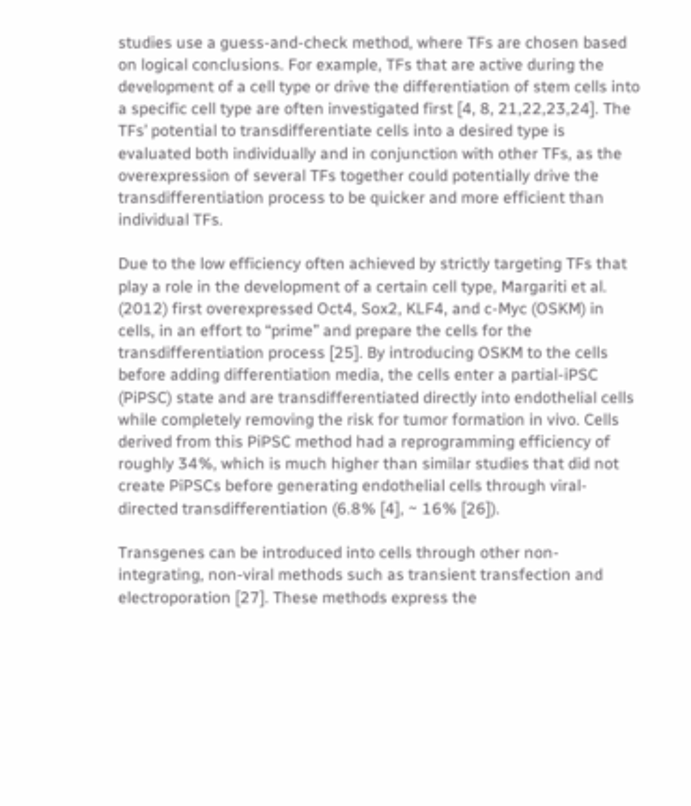studies use a guess-and-check method, where TFs are chosen based on logical conclusions. For example, TFs that are active during the development of a cell type or drive the differentiation of stem cells into a specific cell type are often investigated first [4, 8, 21,22,23,24]. The TFs’ potential to transdifferentiate cells into a desired type is evaluated both individually and in conjunction with other TFs, as the overexpression of several TFs together could potentially drive the transdifferentiation process to be quicker and more efficient than individual TFs.

Due to the low efficiency often achieved by strictly targeting TFs that play a role in the development of a certain cell type, Margariti et al. (2012) first overexpressed Oct4, Sox2, KLF4, and c-Myc (OSKM) in cells, in an effort to “prime” and prepare the cells for the transdifferentiation process [25]. By introducing OSKM to the cells before adding differentiation media, the cells enter a partial-iPSC (PiPSC) state and are transdifferentiated directly into endothelial cells while completely removing the risk for tumor formation in vivo. Cells derived from this PiPSC method had a reprogramming efficiency of roughly 34%, which is much higher than similar studies that did not create PiPSCs before generating endothelial cells through viral-directed transdifferentiation (6.8% [4], ~ 16% [26]).

Transgenes can be introduced into cells through other non-integrating, non-viral methods such as transient transfection and electroporation [27]. These methods express the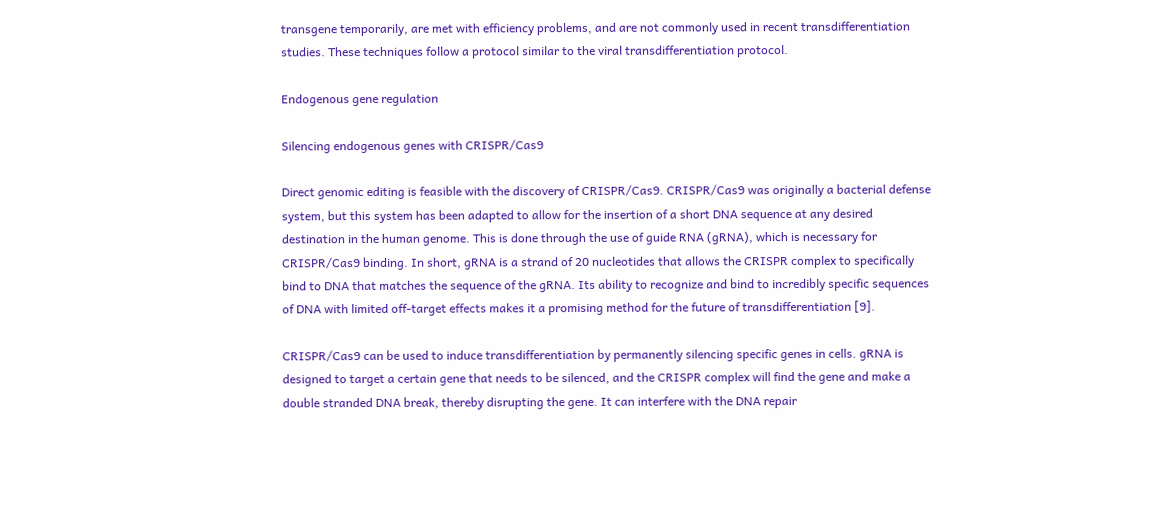transgene temporarily, are met with efficiency problems, and are not commonly used in recent transdifferentiation studies. These techniques follow a protocol similar to the viral transdifferentiation protocol.

Endogenous gene regulation

Silencing endogenous genes with CRISPR/Cas9

Direct genomic editing is feasible with the discovery of CRISPR/Cas9. CRISPR/Cas9 was originally a bacterial defense system, but this system has been adapted to allow for the insertion of a short DNA sequence at any desired destination in the human genome. This is done through the use of guide RNA (gRNA), which is necessary for CRISPR/Cas9 binding. In short, gRNA is a strand of 20 nucleotides that allows the CRISPR complex to specifically bind to DNA that matches the sequence of the gRNA. Its ability to recognize and bind to incredibly specific sequences of DNA with limited off-target effects makes it a promising method for the future of transdifferentiation [9].

CRISPR/Cas9 can be used to induce transdifferentiation by permanently silencing specific genes in cells. gRNA is designed to target a certain gene that needs to be silenced, and the CRISPR complex will find the gene and make a double stranded DNA break, thereby disrupting the gene. It can interfere with the DNA repair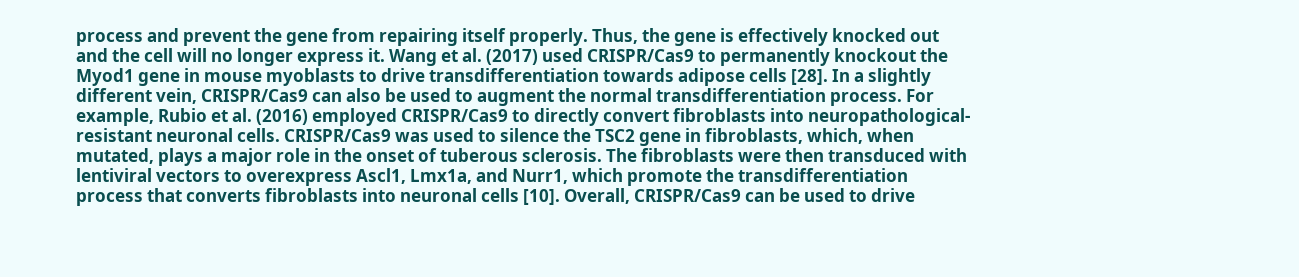process and prevent the gene from repairing itself properly. Thus, the gene is effectively knocked out and the cell will no longer express it. Wang et al. (2017) used CRISPR/Cas9 to permanently knockout the Myod1 gene in mouse myoblasts to drive transdifferentiation towards adipose cells [28]. In a slightly different vein, CRISPR/Cas9 can also be used to augment the normal transdifferentiation process. For example, Rubio et al. (2016) employed CRISPR/Cas9 to directly convert fibroblasts into neuropathological-resistant neuronal cells. CRISPR/Cas9 was used to silence the TSC2 gene in fibroblasts, which, when mutated, plays a major role in the onset of tuberous sclerosis. The fibroblasts were then transduced with lentiviral vectors to overexpress Ascl1, Lmx1a, and Nurr1, which promote the transdifferentiation process that converts fibroblasts into neuronal cells [10]. Overall, CRISPR/Cas9 can be used to drive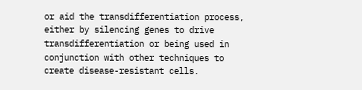or aid the transdifferentiation process, either by silencing genes to drive transdifferentiation or being used in conjunction with other techniques to create disease-resistant cells.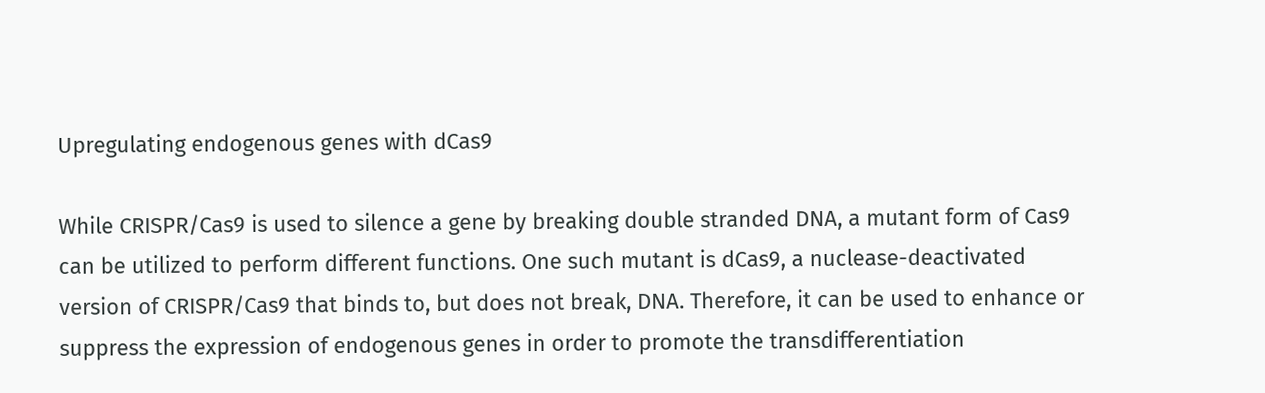Upregulating endogenous genes with dCas9

While CRISPR/Cas9 is used to silence a gene by breaking double stranded DNA, a mutant form of Cas9 can be utilized to perform different functions. One such mutant is dCas9, a nuclease-deactivated version of CRISPR/Cas9 that binds to, but does not break, DNA. Therefore, it can be used to enhance or suppress the expression of endogenous genes in order to promote the transdifferentiation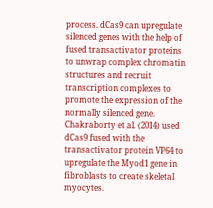process. dCas9 can upregulate silenced genes with the help of fused transactivator proteins to unwrap complex chromatin structures and recruit transcription complexes to promote the expression of the normally silenced gene. Chakraborty et al. (2014) used dCas9 fused with the transactivator protein VP64 to upregulate the Myod1 gene in fibroblasts to create skeletal myocytes.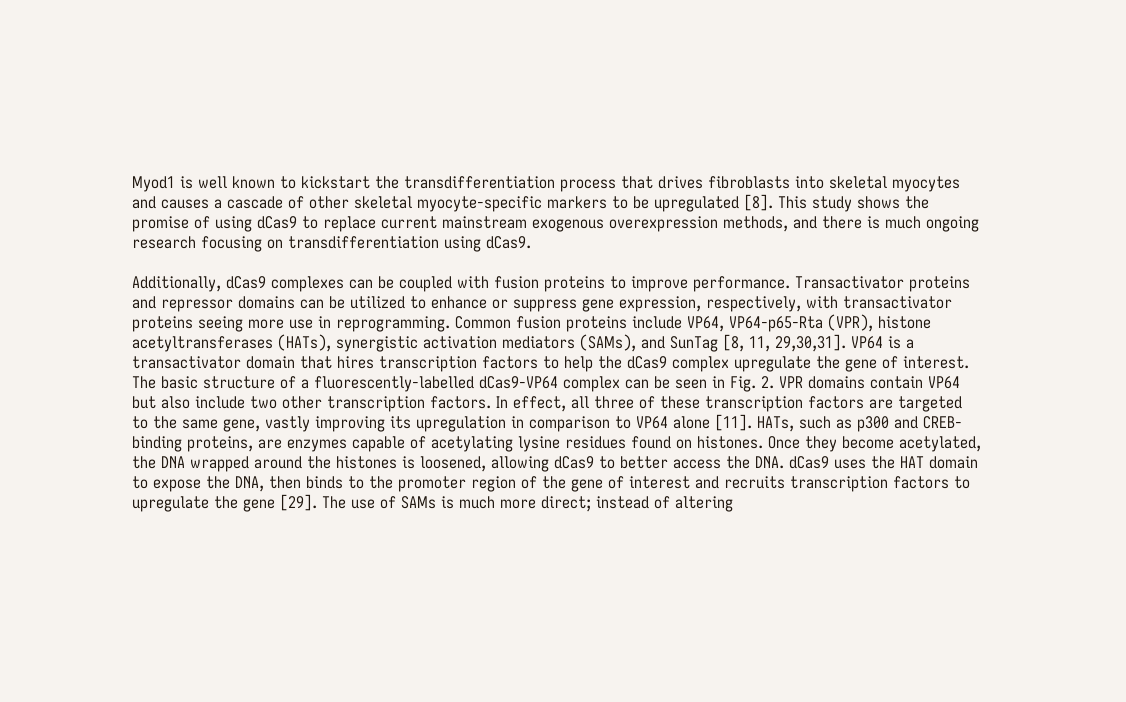Myod1 is well known to kickstart the transdifferentiation process that drives fibroblasts into skeletal myocytes and causes a cascade of other skeletal myocyte-specific markers to be upregulated [8]. This study shows the promise of using dCas9 to replace current mainstream exogenous overexpression methods, and there is much ongoing research focusing on transdifferentiation using dCas9.

Additionally, dCas9 complexes can be coupled with fusion proteins to improve performance. Transactivator proteins and repressor domains can be utilized to enhance or suppress gene expression, respectively, with transactivator proteins seeing more use in reprogramming. Common fusion proteins include VP64, VP64-p65-Rta (VPR), histone acetyltransferases (HATs), synergistic activation mediators (SAMs), and SunTag [8, 11, 29,30,31]. VP64 is a transactivator domain that hires transcription factors to help the dCas9 complex upregulate the gene of interest. The basic structure of a fluorescently-labelled dCas9-VP64 complex can be seen in Fig. 2. VPR domains contain VP64 but also include two other transcription factors. In effect, all three of these transcription factors are targeted to the same gene, vastly improving its upregulation in comparison to VP64 alone [11]. HATs, such as p300 and CREB-binding proteins, are enzymes capable of acetylating lysine residues found on histones. Once they become acetylated, the DNA wrapped around the histones is loosened, allowing dCas9 to better access the DNA. dCas9 uses the HAT domain to expose the DNA, then binds to the promoter region of the gene of interest and recruits transcription factors to upregulate the gene [29]. The use of SAMs is much more direct; instead of altering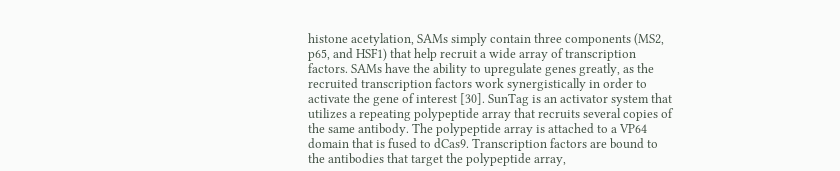histone acetylation, SAMs simply contain three components (MS2, p65, and HSF1) that help recruit a wide array of transcription factors. SAMs have the ability to upregulate genes greatly, as the recruited transcription factors work synergistically in order to activate the gene of interest [30]. SunTag is an activator system that utilizes a repeating polypeptide array that recruits several copies of the same antibody. The polypeptide array is attached to a VP64 domain that is fused to dCas9. Transcription factors are bound to the antibodies that target the polypeptide array,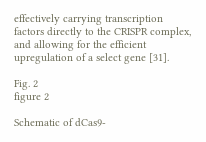effectively carrying transcription factors directly to the CRISPR complex, and allowing for the efficient upregulation of a select gene [31].

Fig. 2
figure 2

Schematic of dCas9-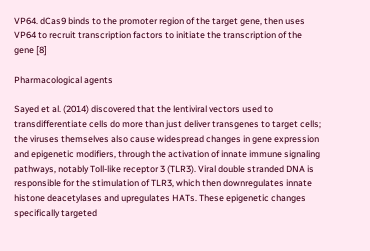VP64. dCas9 binds to the promoter region of the target gene, then uses VP64 to recruit transcription factors to initiate the transcription of the gene [8]

Pharmacological agents

Sayed et al. (2014) discovered that the lentiviral vectors used to transdifferentiate cells do more than just deliver transgenes to target cells; the viruses themselves also cause widespread changes in gene expression and epigenetic modifiers, through the activation of innate immune signaling pathways, notably Toll-like receptor 3 (TLR3). Viral double stranded DNA is responsible for the stimulation of TLR3, which then downregulates innate histone deacetylases and upregulates HATs. These epigenetic changes specifically targeted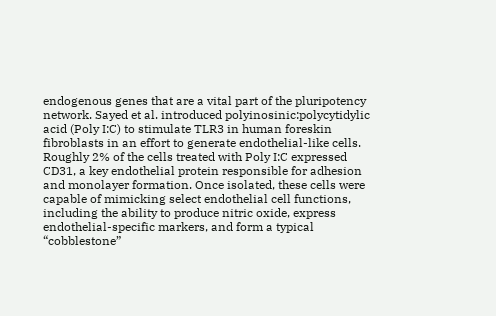endogenous genes that are a vital part of the pluripotency network. Sayed et al. introduced polyinosinic:polycytidylic acid (Poly I:C) to stimulate TLR3 in human foreskin fibroblasts in an effort to generate endothelial-like cells. Roughly 2% of the cells treated with Poly I:C expressed CD31, a key endothelial protein responsible for adhesion and monolayer formation. Once isolated, these cells were capable of mimicking select endothelial cell functions, including the ability to produce nitric oxide, express endothelial-specific markers, and form a typical “cobblestone”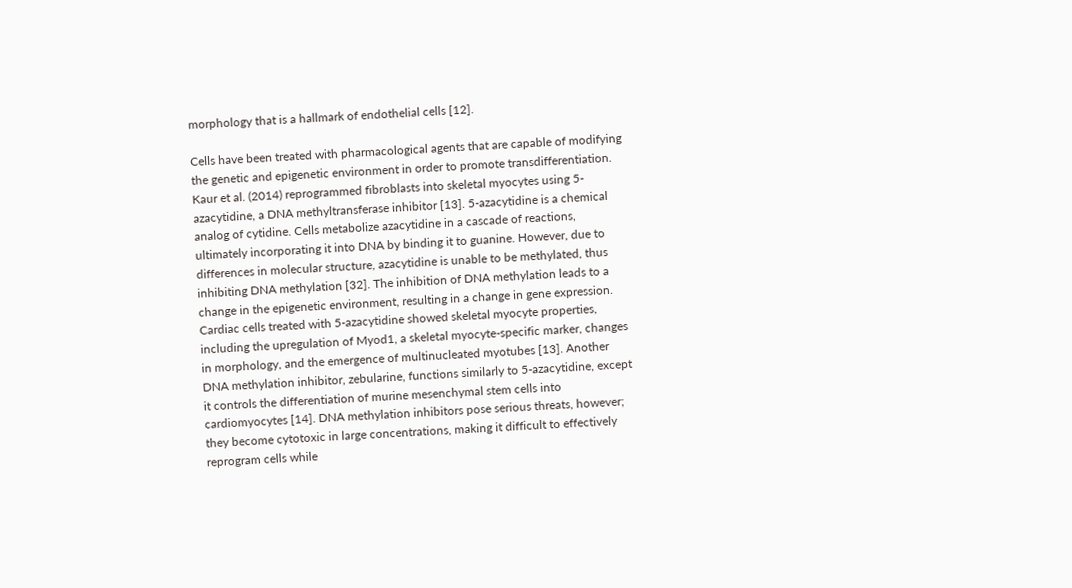morphology that is a hallmark of endothelial cells [12].

Cells have been treated with pharmacological agents that are capable of modifying the genetic and epigenetic environment in order to promote transdifferentiation. Kaur et al. (2014) reprogrammed fibroblasts into skeletal myocytes using 5-azacytidine, a DNA methyltransferase inhibitor [13]. 5-azacytidine is a chemical analog of cytidine. Cells metabolize azacytidine in a cascade of reactions, ultimately incorporating it into DNA by binding it to guanine. However, due to differences in molecular structure, azacytidine is unable to be methylated, thus inhibiting DNA methylation [32]. The inhibition of DNA methylation leads to a change in the epigenetic environment, resulting in a change in gene expression. Cardiac cells treated with 5-azacytidine showed skeletal myocyte properties, including the upregulation of Myod1, a skeletal myocyte-specific marker, changes in morphology, and the emergence of multinucleated myotubes [13]. Another DNA methylation inhibitor, zebularine, functions similarly to 5-azacytidine, except it controls the differentiation of murine mesenchymal stem cells into cardiomyocytes [14]. DNA methylation inhibitors pose serious threats, however; they become cytotoxic in large concentrations, making it difficult to effectively reprogram cells while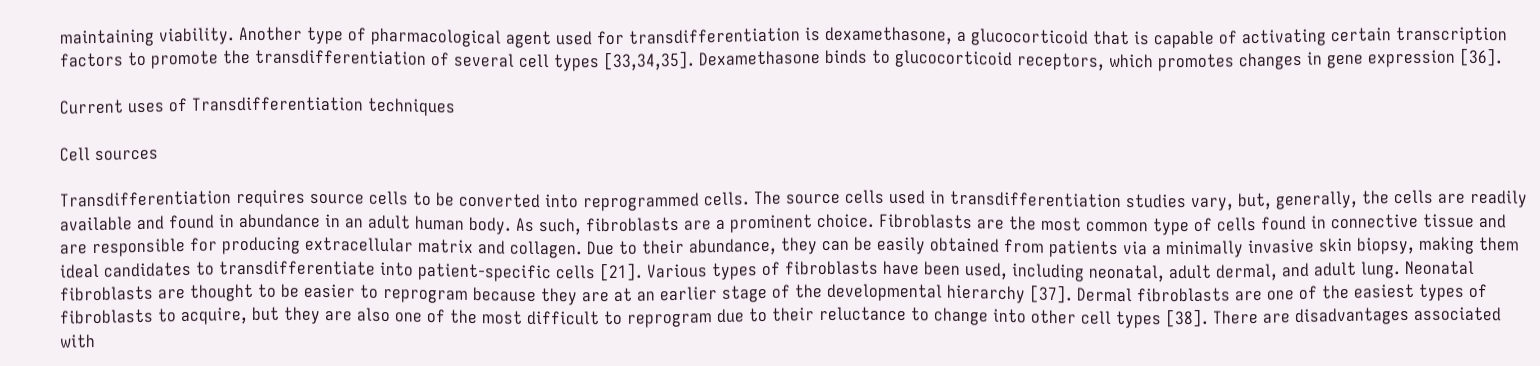maintaining viability. Another type of pharmacological agent used for transdifferentiation is dexamethasone, a glucocorticoid that is capable of activating certain transcription factors to promote the transdifferentiation of several cell types [33,34,35]. Dexamethasone binds to glucocorticoid receptors, which promotes changes in gene expression [36].

Current uses of Transdifferentiation techniques

Cell sources

Transdifferentiation requires source cells to be converted into reprogrammed cells. The source cells used in transdifferentiation studies vary, but, generally, the cells are readily available and found in abundance in an adult human body. As such, fibroblasts are a prominent choice. Fibroblasts are the most common type of cells found in connective tissue and are responsible for producing extracellular matrix and collagen. Due to their abundance, they can be easily obtained from patients via a minimally invasive skin biopsy, making them ideal candidates to transdifferentiate into patient-specific cells [21]. Various types of fibroblasts have been used, including neonatal, adult dermal, and adult lung. Neonatal fibroblasts are thought to be easier to reprogram because they are at an earlier stage of the developmental hierarchy [37]. Dermal fibroblasts are one of the easiest types of fibroblasts to acquire, but they are also one of the most difficult to reprogram due to their reluctance to change into other cell types [38]. There are disadvantages associated with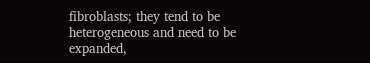fibroblasts; they tend to be heterogeneous and need to be expanded,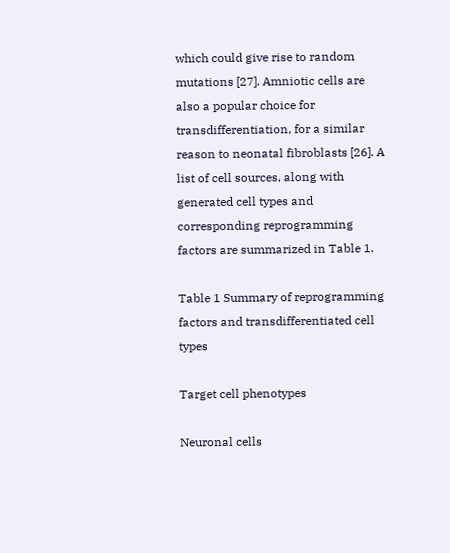which could give rise to random mutations [27]. Amniotic cells are also a popular choice for transdifferentiation, for a similar reason to neonatal fibroblasts [26]. A list of cell sources, along with generated cell types and corresponding reprogramming factors are summarized in Table 1.

Table 1 Summary of reprogramming factors and transdifferentiated cell types

Target cell phenotypes

Neuronal cells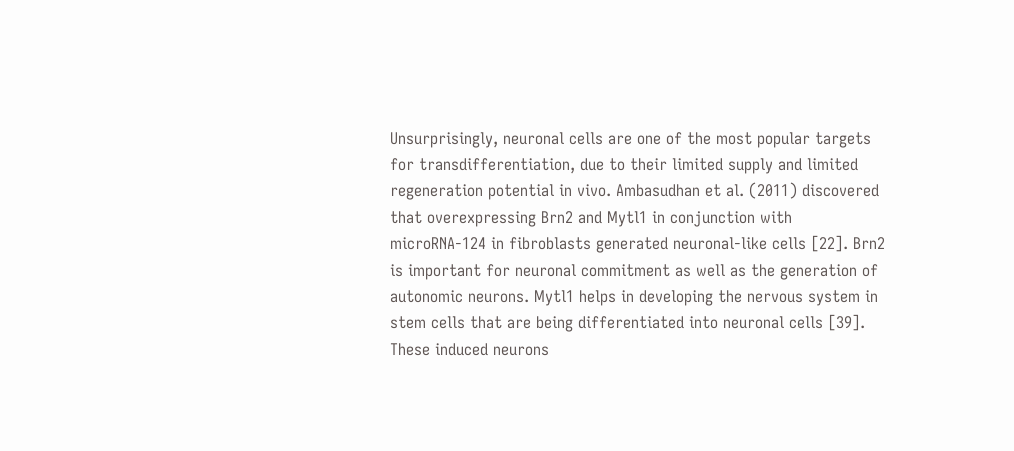Unsurprisingly, neuronal cells are one of the most popular targets for transdifferentiation, due to their limited supply and limited regeneration potential in vivo. Ambasudhan et al. (2011) discovered that overexpressing Brn2 and Mytl1 in conjunction with microRNA-124 in fibroblasts generated neuronal-like cells [22]. Brn2 is important for neuronal commitment as well as the generation of autonomic neurons. Mytl1 helps in developing the nervous system in stem cells that are being differentiated into neuronal cells [39]. These induced neurons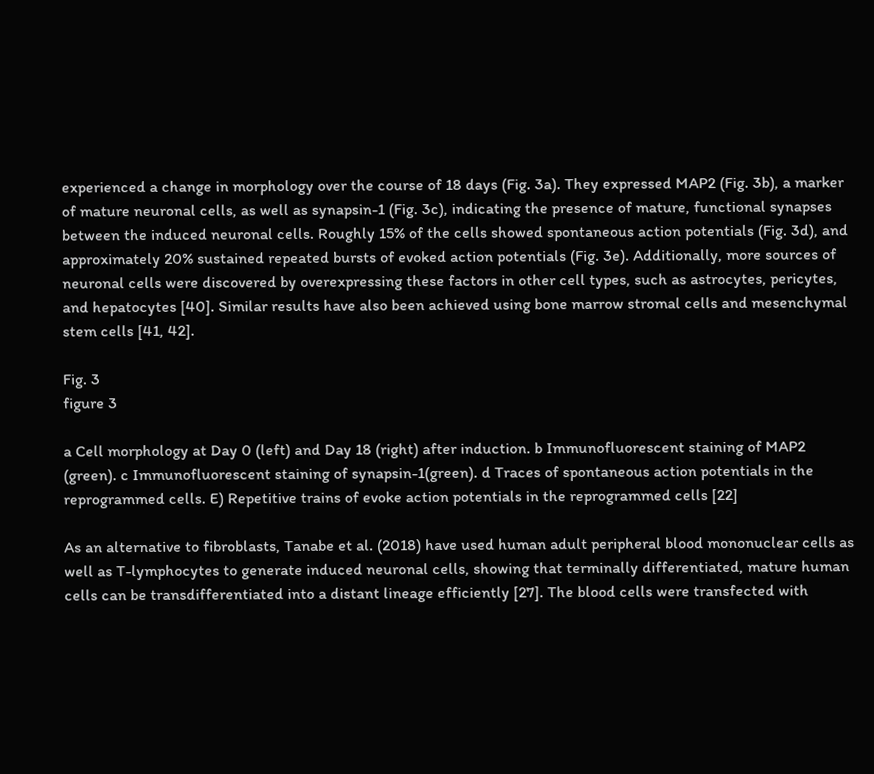experienced a change in morphology over the course of 18 days (Fig. 3a). They expressed MAP2 (Fig. 3b), a marker of mature neuronal cells, as well as synapsin-1 (Fig. 3c), indicating the presence of mature, functional synapses between the induced neuronal cells. Roughly 15% of the cells showed spontaneous action potentials (Fig. 3d), and approximately 20% sustained repeated bursts of evoked action potentials (Fig. 3e). Additionally, more sources of neuronal cells were discovered by overexpressing these factors in other cell types, such as astrocytes, pericytes, and hepatocytes [40]. Similar results have also been achieved using bone marrow stromal cells and mesenchymal stem cells [41, 42].

Fig. 3
figure 3

a Cell morphology at Day 0 (left) and Day 18 (right) after induction. b Immunofluorescent staining of MAP2 (green). c Immunofluorescent staining of synapsin-1(green). d Traces of spontaneous action potentials in the reprogrammed cells. E) Repetitive trains of evoke action potentials in the reprogrammed cells [22]

As an alternative to fibroblasts, Tanabe et al. (2018) have used human adult peripheral blood mononuclear cells as well as T-lymphocytes to generate induced neuronal cells, showing that terminally differentiated, mature human cells can be transdifferentiated into a distant lineage efficiently [27]. The blood cells were transfected with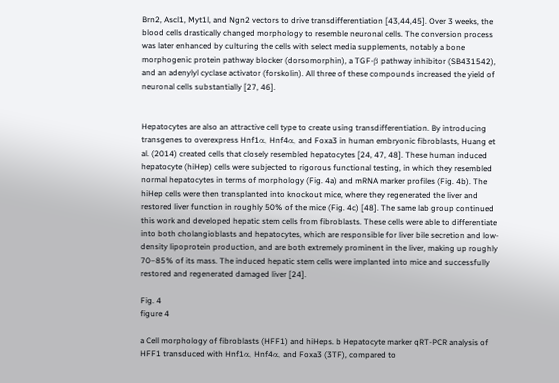Brn2, Ascl1, Myt1l, and Ngn2 vectors to drive transdifferentiation [43,44,45]. Over 3 weeks, the blood cells drastically changed morphology to resemble neuronal cells. The conversion process was later enhanced by culturing the cells with select media supplements, notably a bone morphogenic protein pathway blocker (dorsomorphin), a TGF-β pathway inhibitor (SB431542), and an adenylyl cyclase activator (forskolin). All three of these compounds increased the yield of neuronal cells substantially [27, 46].


Hepatocytes are also an attractive cell type to create using transdifferentiation. By introducing transgenes to overexpress Hnf1α, Hnf4α, and Foxa3 in human embryonic fibroblasts, Huang et al. (2014) created cells that closely resembled hepatocytes [24, 47, 48]. These human induced hepatocyte (hiHep) cells were subjected to rigorous functional testing, in which they resembled normal hepatocytes in terms of morphology (Fig. 4a) and mRNA marker profiles (Fig. 4b). The hiHep cells were then transplanted into knockout mice, where they regenerated the liver and restored liver function in roughly 50% of the mice (Fig. 4c) [48]. The same lab group continued this work and developed hepatic stem cells from fibroblasts. These cells were able to differentiate into both cholangioblasts and hepatocytes, which are responsible for liver bile secretion and low-density lipoprotein production, and are both extremely prominent in the liver, making up roughly 70–85% of its mass. The induced hepatic stem cells were implanted into mice and successfully restored and regenerated damaged liver [24].

Fig. 4
figure 4

a Cell morphology of fibroblasts (HFF1) and hiHeps. b Hepatocyte marker qRT-PCR analysis of HFF1 transduced with Hnf1α, Hnf4α, and Foxa3 (3TF), compared to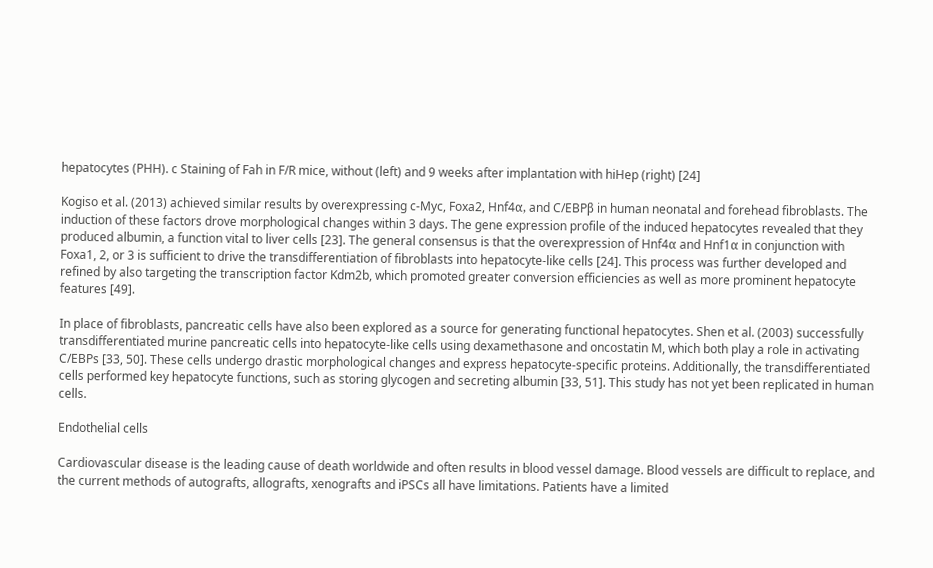hepatocytes (PHH). c Staining of Fah in F/R mice, without (left) and 9 weeks after implantation with hiHep (right) [24]

Kogiso et al. (2013) achieved similar results by overexpressing c-Myc, Foxa2, Hnf4α, and C/EBPβ in human neonatal and forehead fibroblasts. The induction of these factors drove morphological changes within 3 days. The gene expression profile of the induced hepatocytes revealed that they produced albumin, a function vital to liver cells [23]. The general consensus is that the overexpression of Hnf4α and Hnf1α in conjunction with Foxa1, 2, or 3 is sufficient to drive the transdifferentiation of fibroblasts into hepatocyte-like cells [24]. This process was further developed and refined by also targeting the transcription factor Kdm2b, which promoted greater conversion efficiencies as well as more prominent hepatocyte features [49].

In place of fibroblasts, pancreatic cells have also been explored as a source for generating functional hepatocytes. Shen et al. (2003) successfully transdifferentiated murine pancreatic cells into hepatocyte-like cells using dexamethasone and oncostatin M, which both play a role in activating C/EBPs [33, 50]. These cells undergo drastic morphological changes and express hepatocyte-specific proteins. Additionally, the transdifferentiated cells performed key hepatocyte functions, such as storing glycogen and secreting albumin [33, 51]. This study has not yet been replicated in human cells.

Endothelial cells

Cardiovascular disease is the leading cause of death worldwide and often results in blood vessel damage. Blood vessels are difficult to replace, and the current methods of autografts, allografts, xenografts and iPSCs all have limitations. Patients have a limited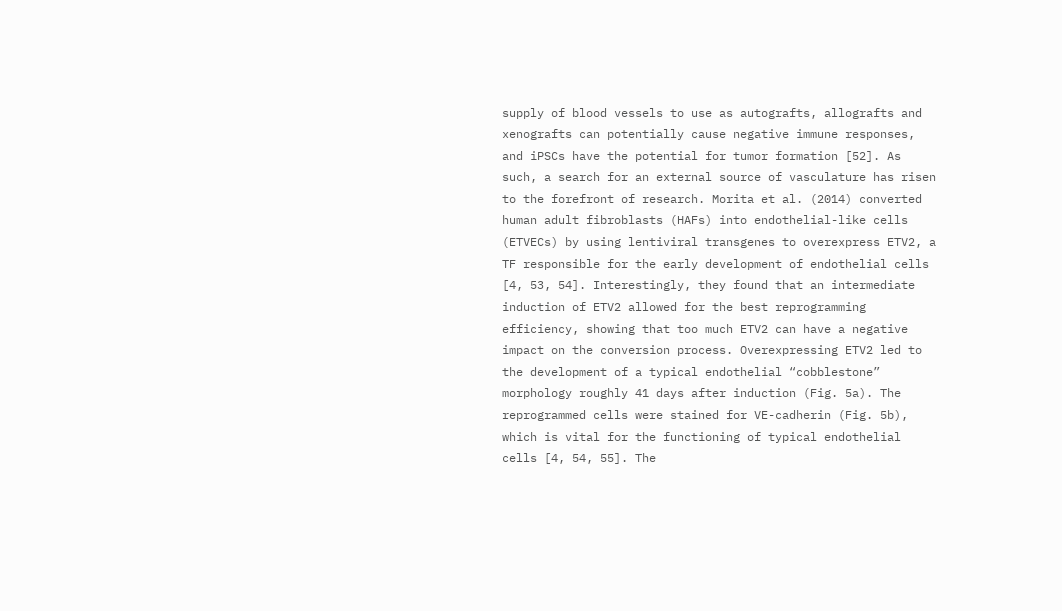supply of blood vessels to use as autografts, allografts and xenografts can potentially cause negative immune responses, and iPSCs have the potential for tumor formation [52]. As such, a search for an external source of vasculature has risen to the forefront of research. Morita et al. (2014) converted human adult fibroblasts (HAFs) into endothelial-like cells (ETVECs) by using lentiviral transgenes to overexpress ETV2, a TF responsible for the early development of endothelial cells [4, 53, 54]. Interestingly, they found that an intermediate induction of ETV2 allowed for the best reprogramming efficiency, showing that too much ETV2 can have a negative impact on the conversion process. Overexpressing ETV2 led to the development of a typical endothelial “cobblestone” morphology roughly 41 days after induction (Fig. 5a). The reprogrammed cells were stained for VE-cadherin (Fig. 5b), which is vital for the functioning of typical endothelial cells [4, 54, 55]. The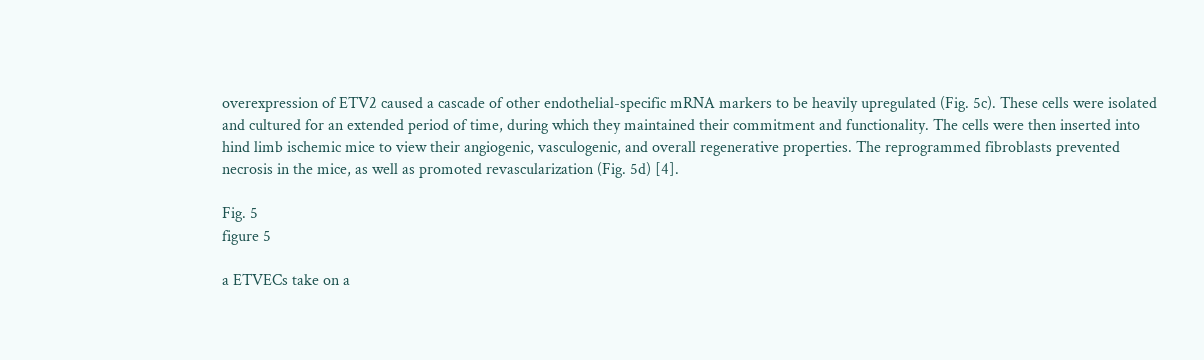overexpression of ETV2 caused a cascade of other endothelial-specific mRNA markers to be heavily upregulated (Fig. 5c). These cells were isolated and cultured for an extended period of time, during which they maintained their commitment and functionality. The cells were then inserted into hind limb ischemic mice to view their angiogenic, vasculogenic, and overall regenerative properties. The reprogrammed fibroblasts prevented necrosis in the mice, as well as promoted revascularization (Fig. 5d) [4].

Fig. 5
figure 5

a ETVECs take on a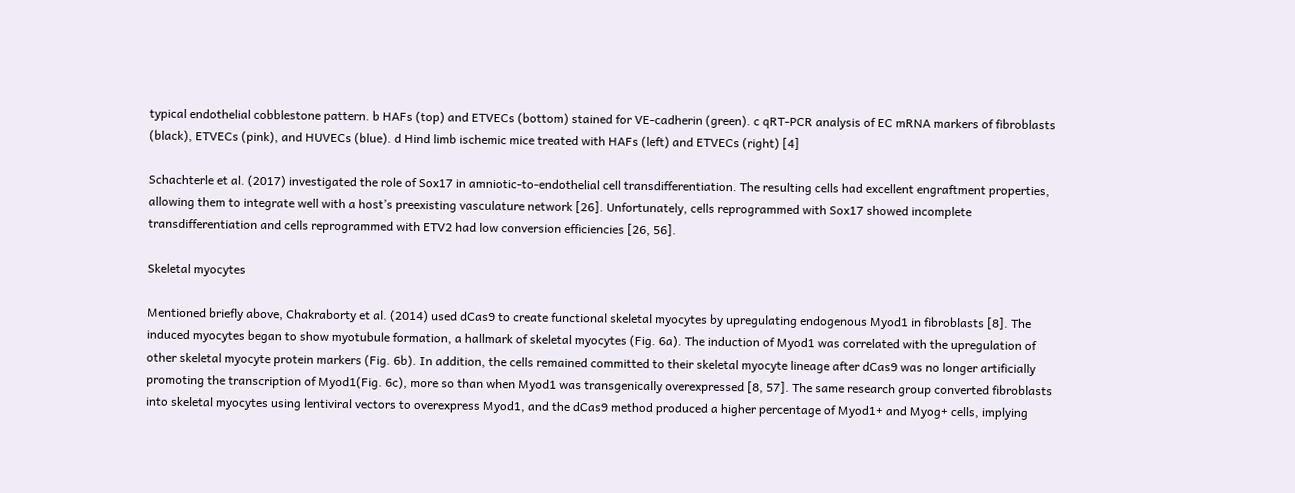typical endothelial cobblestone pattern. b HAFs (top) and ETVECs (bottom) stained for VE-cadherin (green). c qRT-PCR analysis of EC mRNA markers of fibroblasts (black), ETVECs (pink), and HUVECs (blue). d Hind limb ischemic mice treated with HAFs (left) and ETVECs (right) [4]

Schachterle et al. (2017) investigated the role of Sox17 in amniotic-to-endothelial cell transdifferentiation. The resulting cells had excellent engraftment properties, allowing them to integrate well with a host’s preexisting vasculature network [26]. Unfortunately, cells reprogrammed with Sox17 showed incomplete transdifferentiation and cells reprogrammed with ETV2 had low conversion efficiencies [26, 56].

Skeletal myocytes

Mentioned briefly above, Chakraborty et al. (2014) used dCas9 to create functional skeletal myocytes by upregulating endogenous Myod1 in fibroblasts [8]. The induced myocytes began to show myotubule formation, a hallmark of skeletal myocytes (Fig. 6a). The induction of Myod1 was correlated with the upregulation of other skeletal myocyte protein markers (Fig. 6b). In addition, the cells remained committed to their skeletal myocyte lineage after dCas9 was no longer artificially promoting the transcription of Myod1(Fig. 6c), more so than when Myod1 was transgenically overexpressed [8, 57]. The same research group converted fibroblasts into skeletal myocytes using lentiviral vectors to overexpress Myod1, and the dCas9 method produced a higher percentage of Myod1+ and Myog+ cells, implying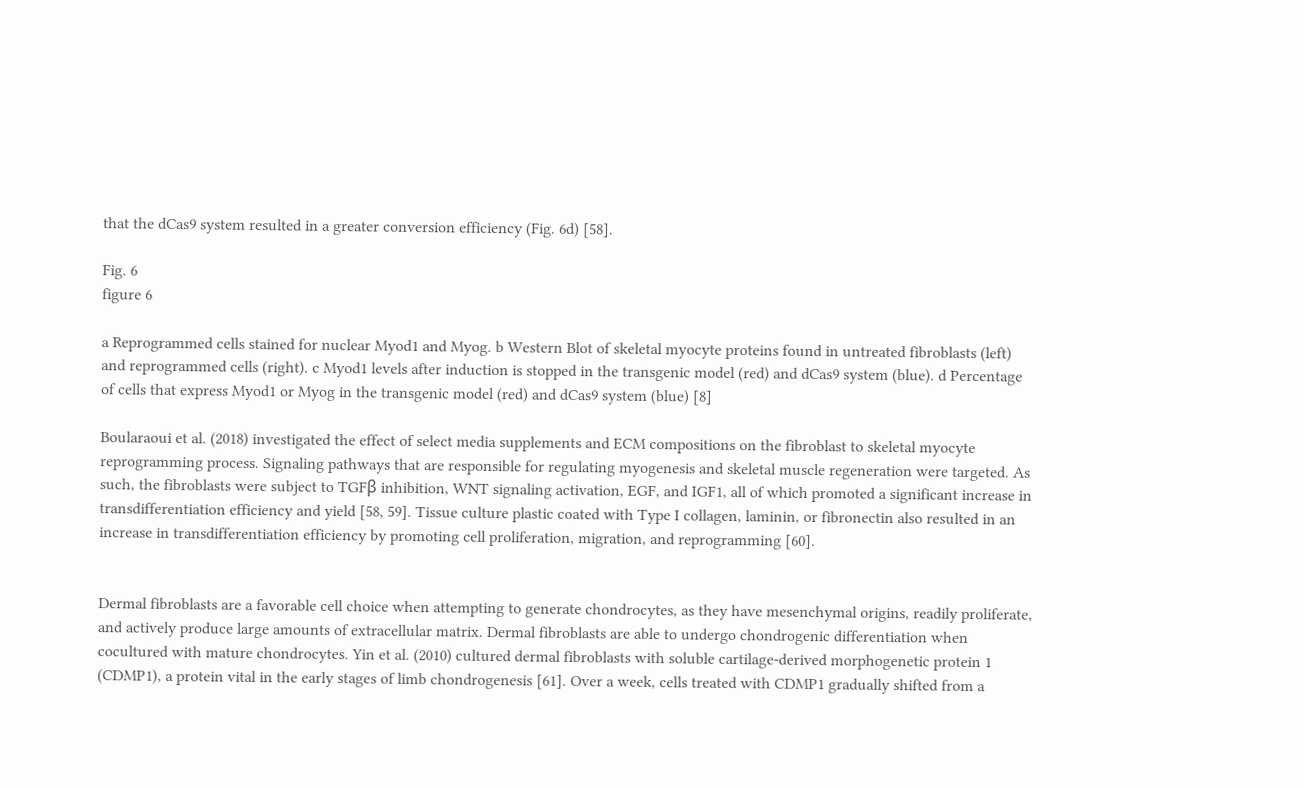that the dCas9 system resulted in a greater conversion efficiency (Fig. 6d) [58].

Fig. 6
figure 6

a Reprogrammed cells stained for nuclear Myod1 and Myog. b Western Blot of skeletal myocyte proteins found in untreated fibroblasts (left) and reprogrammed cells (right). c Myod1 levels after induction is stopped in the transgenic model (red) and dCas9 system (blue). d Percentage of cells that express Myod1 or Myog in the transgenic model (red) and dCas9 system (blue) [8]

Boularaoui et al. (2018) investigated the effect of select media supplements and ECM compositions on the fibroblast to skeletal myocyte reprogramming process. Signaling pathways that are responsible for regulating myogenesis and skeletal muscle regeneration were targeted. As such, the fibroblasts were subject to TGFβ inhibition, WNT signaling activation, EGF, and IGF1, all of which promoted a significant increase in transdifferentiation efficiency and yield [58, 59]. Tissue culture plastic coated with Type I collagen, laminin, or fibronectin also resulted in an increase in transdifferentiation efficiency by promoting cell proliferation, migration, and reprogramming [60].


Dermal fibroblasts are a favorable cell choice when attempting to generate chondrocytes, as they have mesenchymal origins, readily proliferate, and actively produce large amounts of extracellular matrix. Dermal fibroblasts are able to undergo chondrogenic differentiation when cocultured with mature chondrocytes. Yin et al. (2010) cultured dermal fibroblasts with soluble cartilage-derived morphogenetic protein 1 (CDMP1), a protein vital in the early stages of limb chondrogenesis [61]. Over a week, cells treated with CDMP1 gradually shifted from a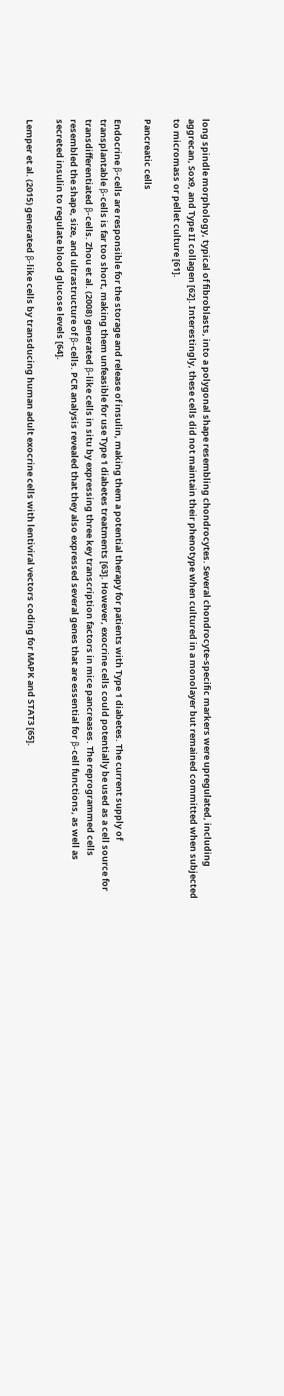long spindle morphology, typical of fibroblasts, into a polygonal shape resembling chondrocytes. Several chondrocyte-specific markers were upregulated, including aggrecan, Sox9, and Type II collagen [62]. Interestingly, these cells did not maintain their phenotype when cultured in a monolayer but remained committed when subjected to micromass or pellet culture [61].

Pancreatic cells

Endocrine β-cells are responsible for the storage and release of insulin, making them a potential therapy for patients with Type 1 diabetes. The current supply of transplantable β-cells is far too short, making them unfeasible for use Type 1 diabetes treatments [63]. However, exocrine cells could potentially be used as a cell source for transdifferentiated β-cells. Zhou et al. (2008) generated β-like cells in situ by expressing three key transcription factors in mice pancreases. The reprogrammed cells resembled the shape, size, and ultrastructure of β-cells. PCR analysis revealed that they also expressed several genes that are essential for β-cell functions, as well as secreted insulin to regulate blood glucose levels [64].

Lemper et al. (2015) generated β-like cells by transducing human adult exocrine cells with lentiviral vectors coding for MAPK and STAT3 [65].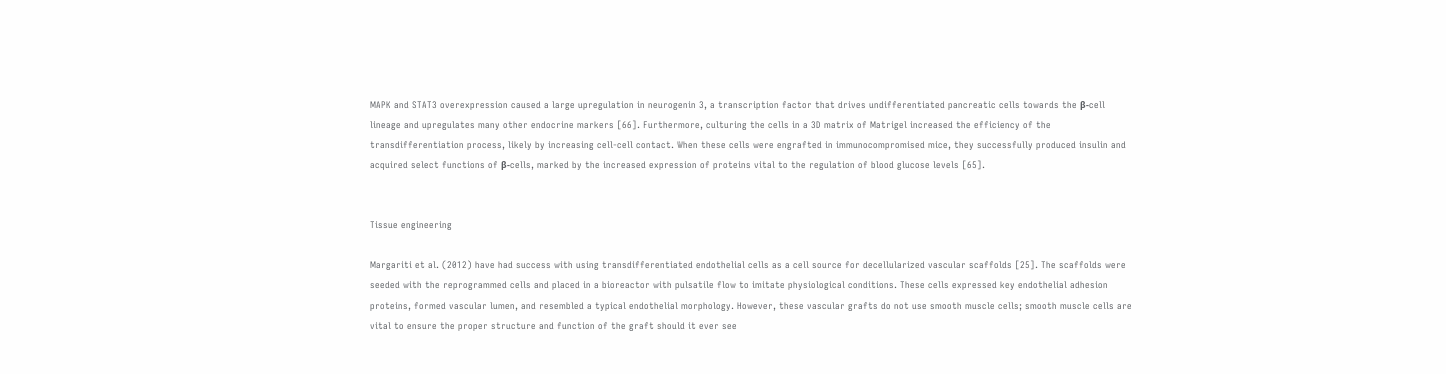MAPK and STAT3 overexpression caused a large upregulation in neurogenin 3, a transcription factor that drives undifferentiated pancreatic cells towards the β-cell lineage and upregulates many other endocrine markers [66]. Furthermore, culturing the cells in a 3D matrix of Matrigel increased the efficiency of the transdifferentiation process, likely by increasing cell-cell contact. When these cells were engrafted in immunocompromised mice, they successfully produced insulin and acquired select functions of β-cells, marked by the increased expression of proteins vital to the regulation of blood glucose levels [65].


Tissue engineering

Margariti et al. (2012) have had success with using transdifferentiated endothelial cells as a cell source for decellularized vascular scaffolds [25]. The scaffolds were seeded with the reprogrammed cells and placed in a bioreactor with pulsatile flow to imitate physiological conditions. These cells expressed key endothelial adhesion proteins, formed vascular lumen, and resembled a typical endothelial morphology. However, these vascular grafts do not use smooth muscle cells; smooth muscle cells are vital to ensure the proper structure and function of the graft should it ever see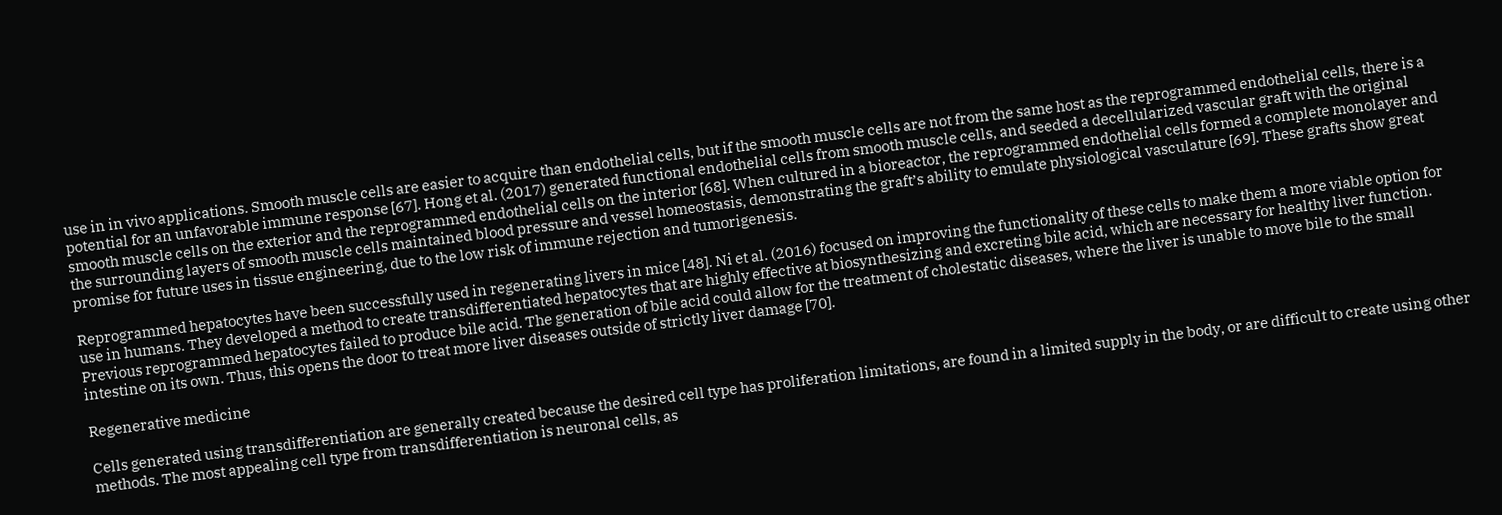use in in vivo applications. Smooth muscle cells are easier to acquire than endothelial cells, but if the smooth muscle cells are not from the same host as the reprogrammed endothelial cells, there is a potential for an unfavorable immune response [67]. Hong et al. (2017) generated functional endothelial cells from smooth muscle cells, and seeded a decellularized vascular graft with the original smooth muscle cells on the exterior and the reprogrammed endothelial cells on the interior [68]. When cultured in a bioreactor, the reprogrammed endothelial cells formed a complete monolayer and the surrounding layers of smooth muscle cells maintained blood pressure and vessel homeostasis, demonstrating the graft’s ability to emulate physiological vasculature [69]. These grafts show great promise for future uses in tissue engineering, due to the low risk of immune rejection and tumorigenesis.

Reprogrammed hepatocytes have been successfully used in regenerating livers in mice [48]. Ni et al. (2016) focused on improving the functionality of these cells to make them a more viable option for use in humans. They developed a method to create transdifferentiated hepatocytes that are highly effective at biosynthesizing and excreting bile acid, which are necessary for healthy liver function. Previous reprogrammed hepatocytes failed to produce bile acid. The generation of bile acid could allow for the treatment of cholestatic diseases, where the liver is unable to move bile to the small intestine on its own. Thus, this opens the door to treat more liver diseases outside of strictly liver damage [70].

Regenerative medicine

Cells generated using transdifferentiation are generally created because the desired cell type has proliferation limitations, are found in a limited supply in the body, or are difficult to create using other methods. The most appealing cell type from transdifferentiation is neuronal cells, as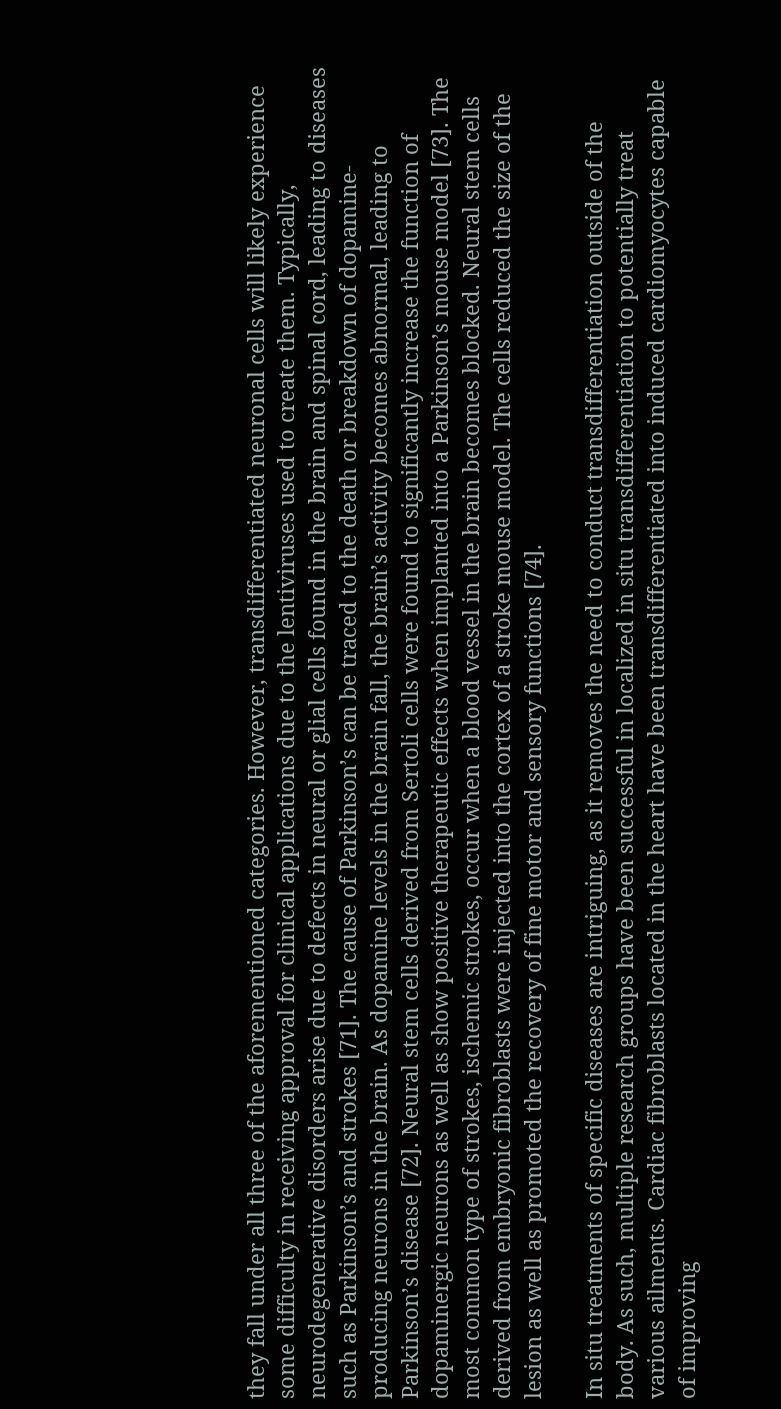they fall under all three of the aforementioned categories. However, transdifferentiated neuronal cells will likely experience some difficulty in receiving approval for clinical applications due to the lentiviruses used to create them. Typically, neurodegenerative disorders arise due to defects in neural or glial cells found in the brain and spinal cord, leading to diseases such as Parkinson’s and strokes [71]. The cause of Parkinson’s can be traced to the death or breakdown of dopamine-producing neurons in the brain. As dopamine levels in the brain fall, the brain’s activity becomes abnormal, leading to Parkinson’s disease [72]. Neural stem cells derived from Sertoli cells were found to significantly increase the function of dopaminergic neurons as well as show positive therapeutic effects when implanted into a Parkinson’s mouse model [73]. The most common type of strokes, ischemic strokes, occur when a blood vessel in the brain becomes blocked. Neural stem cells derived from embryonic fibroblasts were injected into the cortex of a stroke mouse model. The cells reduced the size of the lesion as well as promoted the recovery of fine motor and sensory functions [74].

In situ treatments of specific diseases are intriguing, as it removes the need to conduct transdifferentiation outside of the body. As such, multiple research groups have been successful in localized in situ transdifferentiation to potentially treat various ailments. Cardiac fibroblasts located in the heart have been transdifferentiated into induced cardiomyocytes capable of improving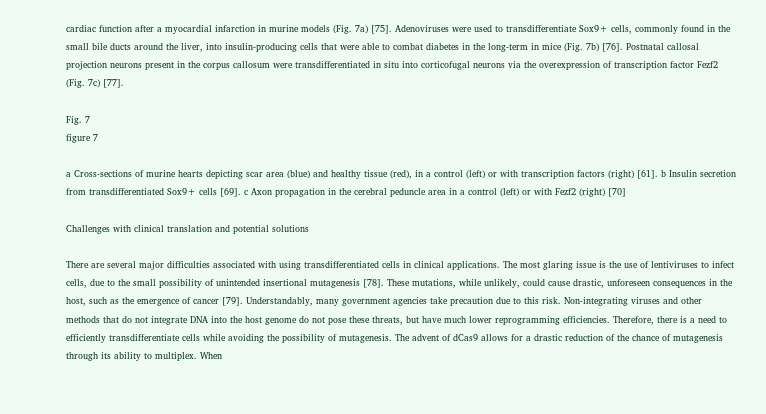cardiac function after a myocardial infarction in murine models (Fig. 7a) [75]. Adenoviruses were used to transdifferentiate Sox9+ cells, commonly found in the small bile ducts around the liver, into insulin-producing cells that were able to combat diabetes in the long-term in mice (Fig. 7b) [76]. Postnatal callosal projection neurons present in the corpus callosum were transdifferentiated in situ into corticofugal neurons via the overexpression of transcription factor Fezf2 (Fig. 7c) [77].

Fig. 7
figure 7

a Cross-sections of murine hearts depicting scar area (blue) and healthy tissue (red), in a control (left) or with transcription factors (right) [61]. b Insulin secretion from transdifferentiated Sox9+ cells [69]. c Axon propagation in the cerebral peduncle area in a control (left) or with Fezf2 (right) [70]

Challenges with clinical translation and potential solutions

There are several major difficulties associated with using transdifferentiated cells in clinical applications. The most glaring issue is the use of lentiviruses to infect cells, due to the small possibility of unintended insertional mutagenesis [78]. These mutations, while unlikely, could cause drastic, unforeseen consequences in the host, such as the emergence of cancer [79]. Understandably, many government agencies take precaution due to this risk. Non-integrating viruses and other methods that do not integrate DNA into the host genome do not pose these threats, but have much lower reprogramming efficiencies. Therefore, there is a need to efficiently transdifferentiate cells while avoiding the possibility of mutagenesis. The advent of dCas9 allows for a drastic reduction of the chance of mutagenesis through its ability to multiplex. When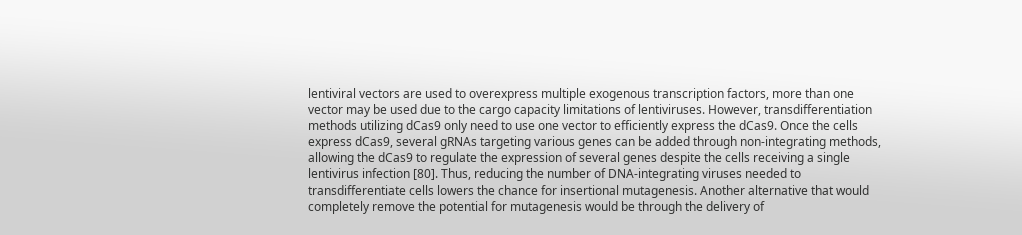lentiviral vectors are used to overexpress multiple exogenous transcription factors, more than one vector may be used due to the cargo capacity limitations of lentiviruses. However, transdifferentiation methods utilizing dCas9 only need to use one vector to efficiently express the dCas9. Once the cells express dCas9, several gRNAs targeting various genes can be added through non-integrating methods, allowing the dCas9 to regulate the expression of several genes despite the cells receiving a single lentivirus infection [80]. Thus, reducing the number of DNA-integrating viruses needed to transdifferentiate cells lowers the chance for insertional mutagenesis. Another alternative that would completely remove the potential for mutagenesis would be through the delivery of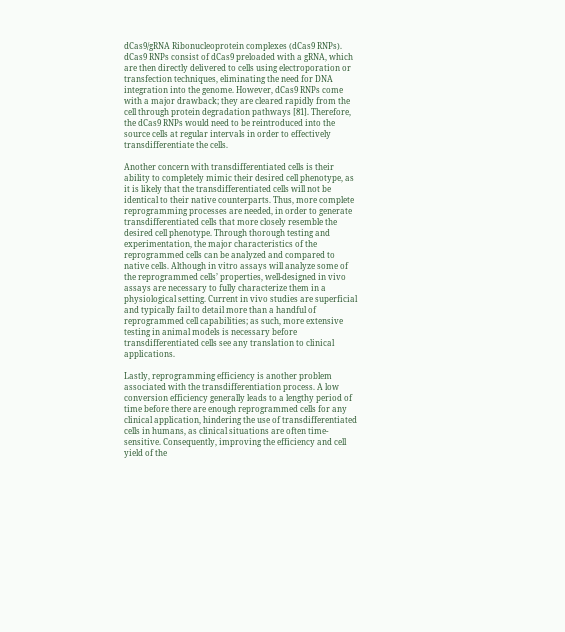dCas9/gRNA Ribonucleoprotein complexes (dCas9 RNPs). dCas9 RNPs consist of dCas9 preloaded with a gRNA, which are then directly delivered to cells using electroporation or transfection techniques, eliminating the need for DNA integration into the genome. However, dCas9 RNPs come with a major drawback; they are cleared rapidly from the cell through protein degradation pathways [81]. Therefore, the dCas9 RNPs would need to be reintroduced into the source cells at regular intervals in order to effectively transdifferentiate the cells.

Another concern with transdifferentiated cells is their ability to completely mimic their desired cell phenotype, as it is likely that the transdifferentiated cells will not be identical to their native counterparts. Thus, more complete reprogramming processes are needed, in order to generate transdifferentiated cells that more closely resemble the desired cell phenotype. Through thorough testing and experimentation, the major characteristics of the reprogrammed cells can be analyzed and compared to native cells. Although in vitro assays will analyze some of the reprogrammed cells’ properties, well-designed in vivo assays are necessary to fully characterize them in a physiological setting. Current in vivo studies are superficial and typically fail to detail more than a handful of reprogrammed cell capabilities; as such, more extensive testing in animal models is necessary before transdifferentiated cells see any translation to clinical applications.

Lastly, reprogramming efficiency is another problem associated with the transdifferentiation process. A low conversion efficiency generally leads to a lengthy period of time before there are enough reprogrammed cells for any clinical application, hindering the use of transdifferentiated cells in humans, as clinical situations are often time-sensitive. Consequently, improving the efficiency and cell yield of the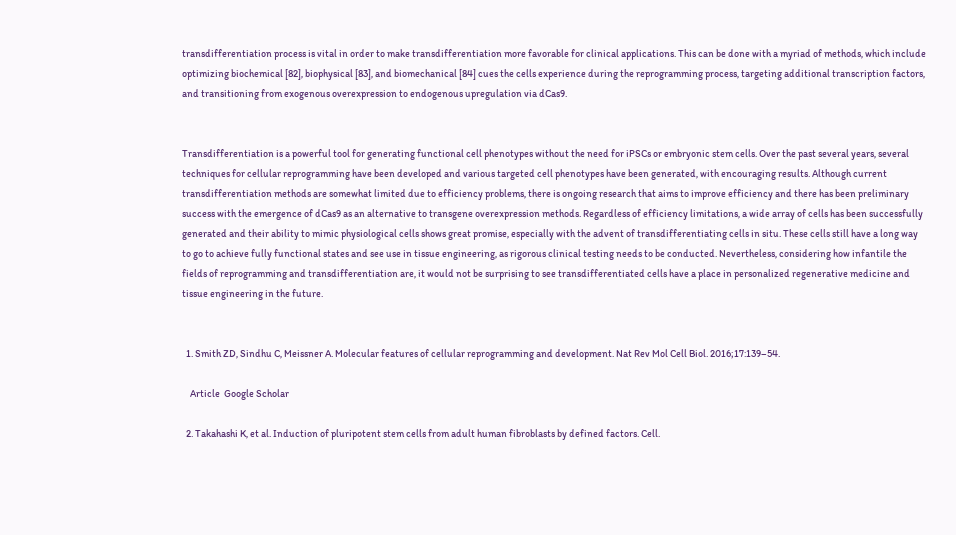transdifferentiation process is vital in order to make transdifferentiation more favorable for clinical applications. This can be done with a myriad of methods, which include optimizing biochemical [82], biophysical [83], and biomechanical [84] cues the cells experience during the reprogramming process, targeting additional transcription factors, and transitioning from exogenous overexpression to endogenous upregulation via dCas9.


Transdifferentiation is a powerful tool for generating functional cell phenotypes without the need for iPSCs or embryonic stem cells. Over the past several years, several techniques for cellular reprogramming have been developed and various targeted cell phenotypes have been generated, with encouraging results. Although current transdifferentiation methods are somewhat limited due to efficiency problems, there is ongoing research that aims to improve efficiency and there has been preliminary success with the emergence of dCas9 as an alternative to transgene overexpression methods. Regardless of efficiency limitations, a wide array of cells has been successfully generated and their ability to mimic physiological cells shows great promise, especially with the advent of transdifferentiating cells in situ. These cells still have a long way to go to achieve fully functional states and see use in tissue engineering, as rigorous clinical testing needs to be conducted. Nevertheless, considering how infantile the fields of reprogramming and transdifferentiation are, it would not be surprising to see transdifferentiated cells have a place in personalized regenerative medicine and tissue engineering in the future.


  1. Smith ZD, Sindhu C, Meissner A. Molecular features of cellular reprogramming and development. Nat Rev Mol Cell Biol. 2016;17:139–54.

    Article  Google Scholar

  2. Takahashi K, et al. Induction of pluripotent stem cells from adult human fibroblasts by defined factors. Cell.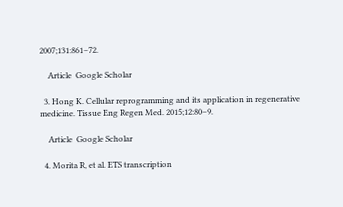2007;131:861–72.

    Article  Google Scholar

  3. Hong K. Cellular reprogramming and its application in regenerative medicine. Tissue Eng Regen Med. 2015;12:80–9.

    Article  Google Scholar

  4. Morita R, et al. ETS transcription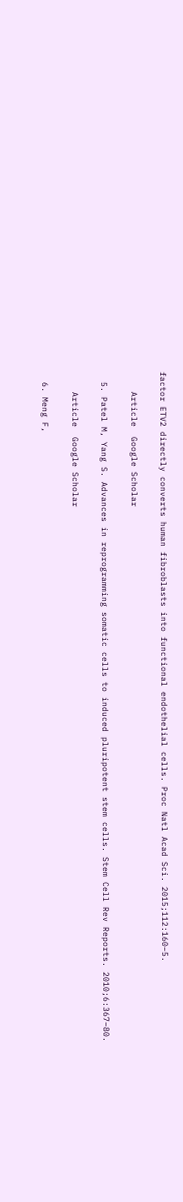factor ETV2 directly converts human fibroblasts into functional endothelial cells. Proc Natl Acad Sci. 2015;112:160–5.

    Article  Google Scholar

  5. Patel M, Yang S. Advances in reprogramming somatic cells to induced pluripotent stem cells. Stem Cell Rev Reports. 2010;6:367–80.

    Article  Google Scholar

  6. Meng F,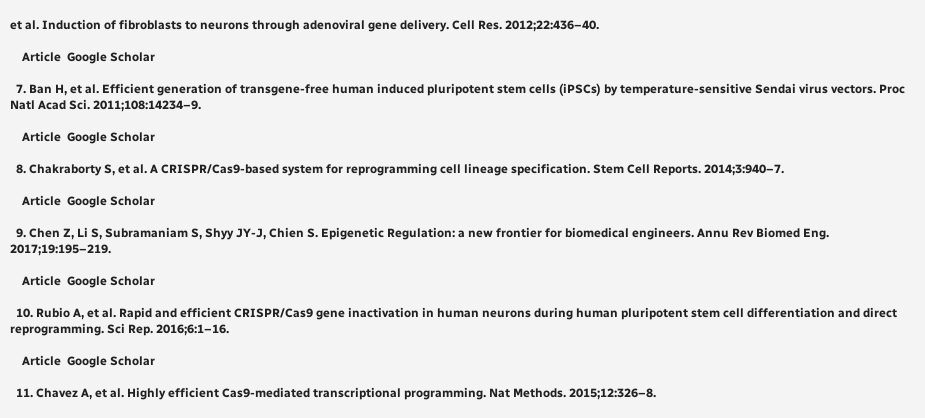et al. Induction of fibroblasts to neurons through adenoviral gene delivery. Cell Res. 2012;22:436–40.

    Article  Google Scholar

  7. Ban H, et al. Efficient generation of transgene-free human induced pluripotent stem cells (iPSCs) by temperature-sensitive Sendai virus vectors. Proc Natl Acad Sci. 2011;108:14234–9.

    Article  Google Scholar

  8. Chakraborty S, et al. A CRISPR/Cas9-based system for reprogramming cell lineage specification. Stem Cell Reports. 2014;3:940–7.

    Article  Google Scholar

  9. Chen Z, Li S, Subramaniam S, Shyy JY-J, Chien S. Epigenetic Regulation: a new frontier for biomedical engineers. Annu Rev Biomed Eng. 2017;19:195–219.

    Article  Google Scholar

  10. Rubio A, et al. Rapid and efficient CRISPR/Cas9 gene inactivation in human neurons during human pluripotent stem cell differentiation and direct reprogramming. Sci Rep. 2016;6:1–16.

    Article  Google Scholar

  11. Chavez A, et al. Highly efficient Cas9-mediated transcriptional programming. Nat Methods. 2015;12:326–8.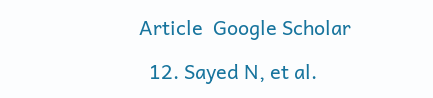Article  Google Scholar

  12. Sayed N, et al.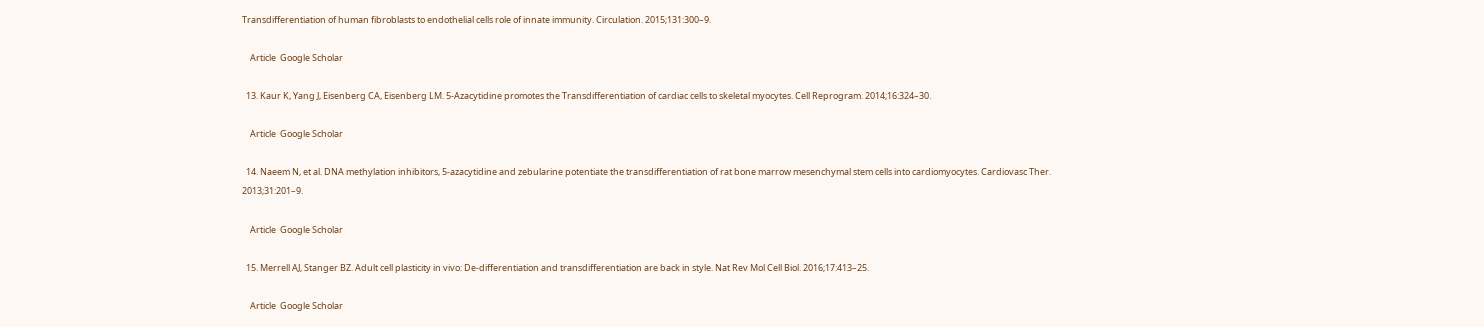Transdifferentiation of human fibroblasts to endothelial cells role of innate immunity. Circulation. 2015;131:300–9.

    Article  Google Scholar

  13. Kaur K, Yang J, Eisenberg CA, Eisenberg LM. 5-Azacytidine promotes the Transdifferentiation of cardiac cells to skeletal myocytes. Cell Reprogram. 2014;16:324–30.

    Article  Google Scholar

  14. Naeem N, et al. DNA methylation inhibitors, 5-azacytidine and zebularine potentiate the transdifferentiation of rat bone marrow mesenchymal stem cells into cardiomyocytes. Cardiovasc Ther. 2013;31:201–9.

    Article  Google Scholar

  15. Merrell AJ, Stanger BZ. Adult cell plasticity in vivo: De-differentiation and transdifferentiation are back in style. Nat Rev Mol Cell Biol. 2016;17:413–25.

    Article  Google Scholar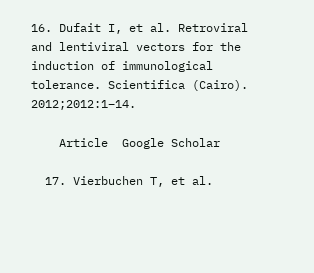16. Dufait I, et al. Retroviral and lentiviral vectors for the induction of immunological tolerance. Scientifica (Cairo). 2012;2012:1–14.

    Article  Google Scholar

  17. Vierbuchen T, et al.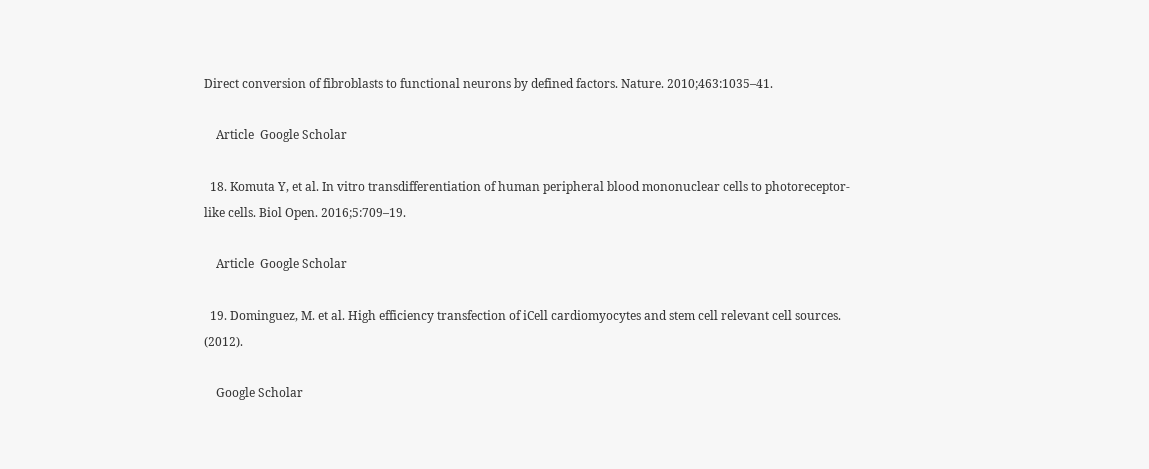Direct conversion of fibroblasts to functional neurons by defined factors. Nature. 2010;463:1035–41.

    Article  Google Scholar

  18. Komuta Y, et al. In vitro transdifferentiation of human peripheral blood mononuclear cells to photoreceptor-like cells. Biol Open. 2016;5:709–19.

    Article  Google Scholar

  19. Dominguez, M. et al. High efficiency transfection of iCell cardiomyocytes and stem cell relevant cell sources. (2012).

    Google Scholar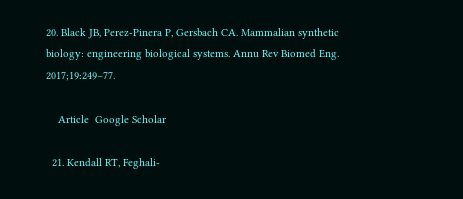20. Black JB, Perez-Pinera P, Gersbach CA. Mammalian synthetic biology: engineering biological systems. Annu Rev Biomed Eng. 2017;19:249–77.

    Article  Google Scholar

  21. Kendall RT, Feghali-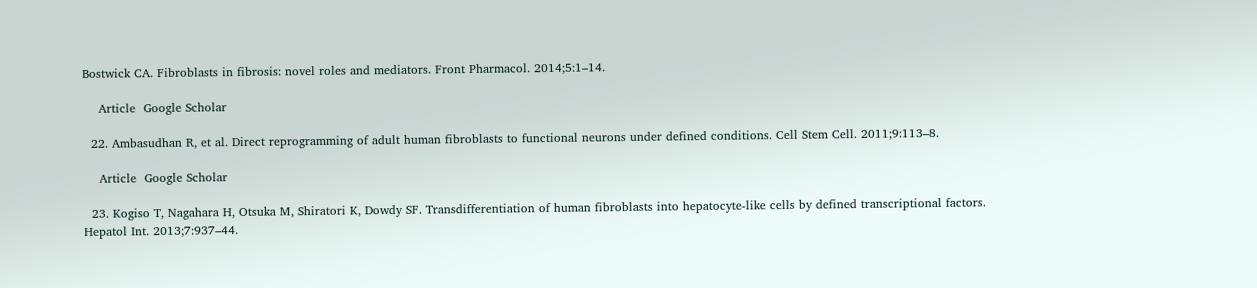Bostwick CA. Fibroblasts in fibrosis: novel roles and mediators. Front Pharmacol. 2014;5:1–14.

    Article  Google Scholar

  22. Ambasudhan R, et al. Direct reprogramming of adult human fibroblasts to functional neurons under defined conditions. Cell Stem Cell. 2011;9:113–8.

    Article  Google Scholar

  23. Kogiso T, Nagahara H, Otsuka M, Shiratori K, Dowdy SF. Transdifferentiation of human fibroblasts into hepatocyte-like cells by defined transcriptional factors. Hepatol Int. 2013;7:937–44.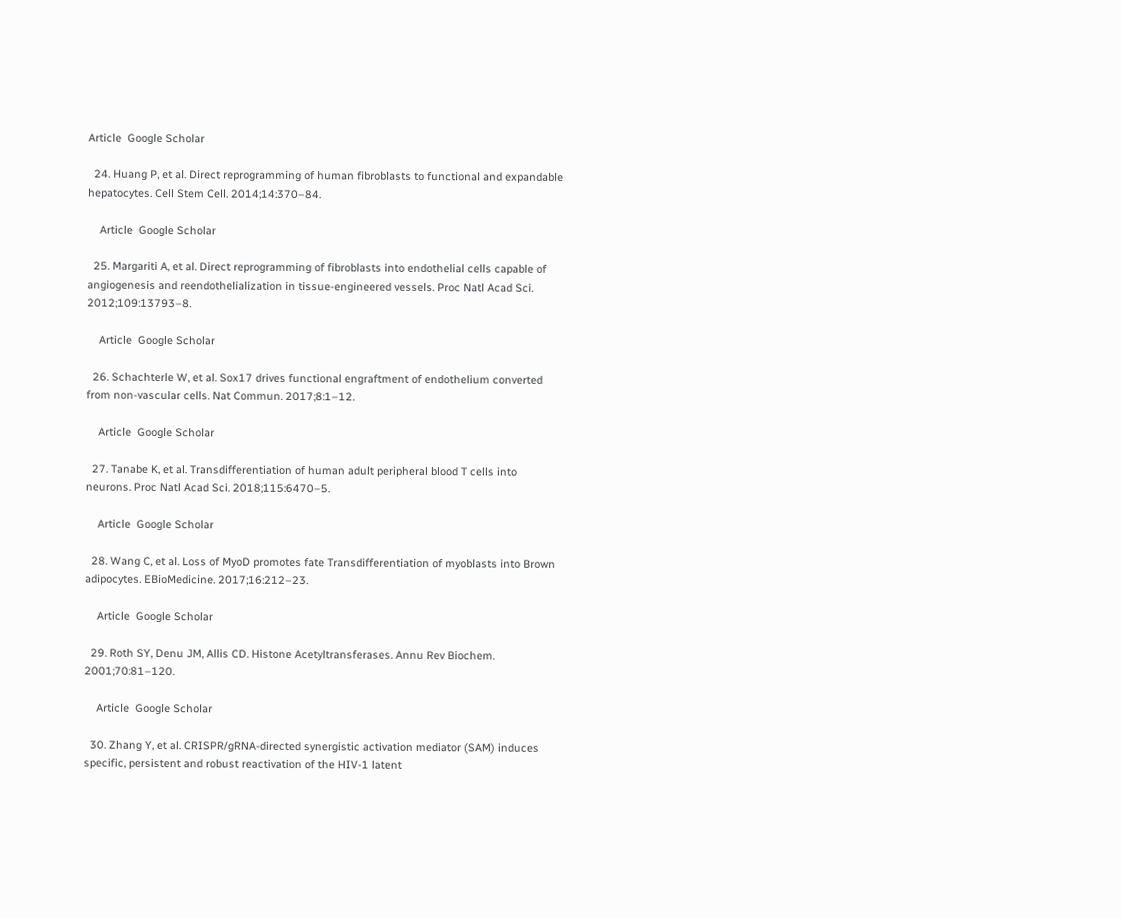Article  Google Scholar

  24. Huang P, et al. Direct reprogramming of human fibroblasts to functional and expandable hepatocytes. Cell Stem Cell. 2014;14:370–84.

    Article  Google Scholar

  25. Margariti A, et al. Direct reprogramming of fibroblasts into endothelial cells capable of angiogenesis and reendothelialization in tissue-engineered vessels. Proc Natl Acad Sci. 2012;109:13793–8.

    Article  Google Scholar

  26. Schachterle W, et al. Sox17 drives functional engraftment of endothelium converted from non-vascular cells. Nat Commun. 2017;8:1–12.

    Article  Google Scholar

  27. Tanabe K, et al. Transdifferentiation of human adult peripheral blood T cells into neurons. Proc Natl Acad Sci. 2018;115:6470–5.

    Article  Google Scholar

  28. Wang C, et al. Loss of MyoD promotes fate Transdifferentiation of myoblasts into Brown adipocytes. EBioMedicine. 2017;16:212–23.

    Article  Google Scholar

  29. Roth SY, Denu JM, Allis CD. Histone Acetyltransferases. Annu Rev Biochem. 2001;70:81–120.

    Article  Google Scholar

  30. Zhang Y, et al. CRISPR/gRNA-directed synergistic activation mediator (SAM) induces specific, persistent and robust reactivation of the HIV-1 latent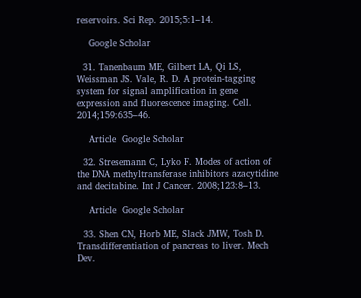reservoirs. Sci Rep. 2015;5:1–14.

    Google Scholar

  31. Tanenbaum ME, Gilbert LA, Qi LS, Weissman JS. Vale, R. D. A protein-tagging system for signal amplification in gene expression and fluorescence imaging. Cell. 2014;159:635–46.

    Article  Google Scholar

  32. Stresemann C, Lyko F. Modes of action of the DNA methyltransferase inhibitors azacytidine and decitabine. Int J Cancer. 2008;123:8–13.

    Article  Google Scholar

  33. Shen CN, Horb ME, Slack JMW, Tosh D. Transdifferentiation of pancreas to liver. Mech Dev.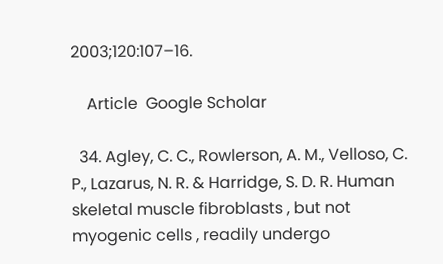2003;120:107–16.

    Article  Google Scholar

  34. Agley, C. C., Rowlerson, A. M., Velloso, C. P., Lazarus, N. R. & Harridge, S. D. R. Human skeletal muscle fibroblasts , but not myogenic cells , readily undergo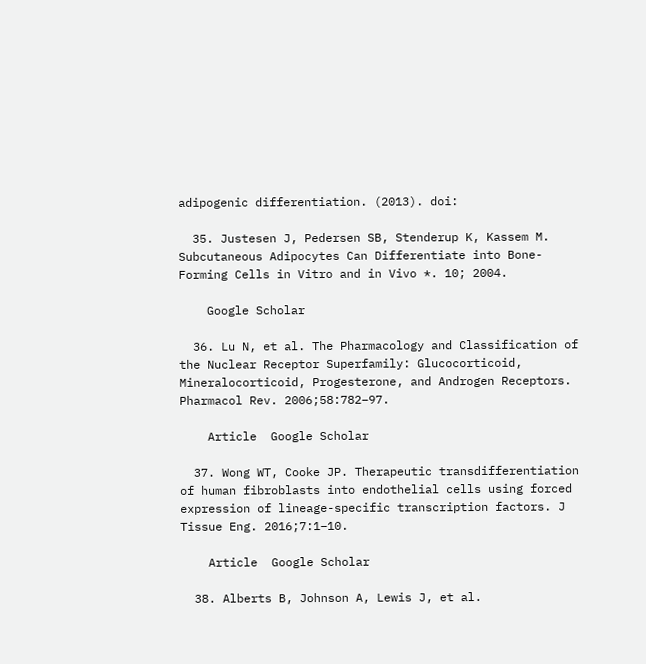adipogenic differentiation. (2013). doi:

  35. Justesen J, Pedersen SB, Stenderup K, Kassem M. Subcutaneous Adipocytes Can Differentiate into Bone-Forming Cells in Vitro and in Vivo *. 10; 2004.

    Google Scholar

  36. Lu N, et al. The Pharmacology and Classification of the Nuclear Receptor Superfamily: Glucocorticoid, Mineralocorticoid, Progesterone, and Androgen Receptors. Pharmacol Rev. 2006;58:782–97.

    Article  Google Scholar

  37. Wong WT, Cooke JP. Therapeutic transdifferentiation of human fibroblasts into endothelial cells using forced expression of lineage-specific transcription factors. J Tissue Eng. 2016;7:1–10.

    Article  Google Scholar

  38. Alberts B, Johnson A, Lewis J, et al.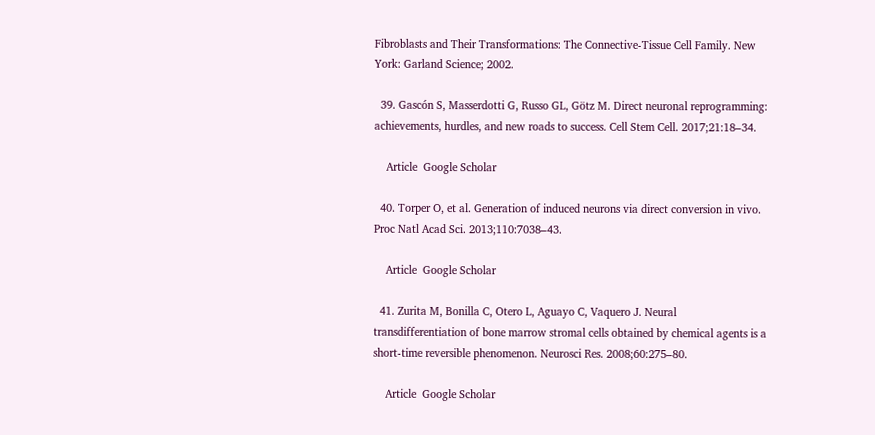Fibroblasts and Their Transformations: The Connective-Tissue Cell Family. New York: Garland Science; 2002.

  39. Gascón S, Masserdotti G, Russo GL, Götz M. Direct neuronal reprogramming: achievements, hurdles, and new roads to success. Cell Stem Cell. 2017;21:18–34.

    Article  Google Scholar

  40. Torper O, et al. Generation of induced neurons via direct conversion in vivo. Proc Natl Acad Sci. 2013;110:7038–43.

    Article  Google Scholar

  41. Zurita M, Bonilla C, Otero L, Aguayo C, Vaquero J. Neural transdifferentiation of bone marrow stromal cells obtained by chemical agents is a short-time reversible phenomenon. Neurosci Res. 2008;60:275–80.

    Article  Google Scholar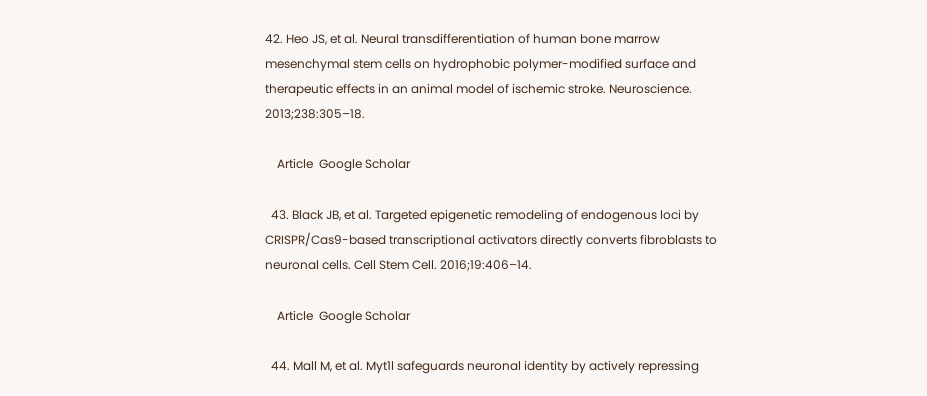42. Heo JS, et al. Neural transdifferentiation of human bone marrow mesenchymal stem cells on hydrophobic polymer-modified surface and therapeutic effects in an animal model of ischemic stroke. Neuroscience. 2013;238:305–18.

    Article  Google Scholar

  43. Black JB, et al. Targeted epigenetic remodeling of endogenous loci by CRISPR/Cas9-based transcriptional activators directly converts fibroblasts to neuronal cells. Cell Stem Cell. 2016;19:406–14.

    Article  Google Scholar

  44. Mall M, et al. Myt1l safeguards neuronal identity by actively repressing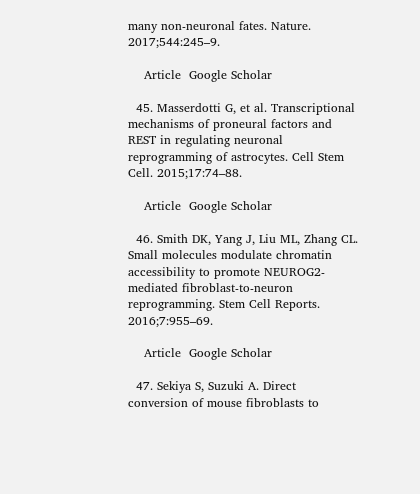many non-neuronal fates. Nature. 2017;544:245–9.

    Article  Google Scholar

  45. Masserdotti G, et al. Transcriptional mechanisms of proneural factors and REST in regulating neuronal reprogramming of astrocytes. Cell Stem Cell. 2015;17:74–88.

    Article  Google Scholar

  46. Smith DK, Yang J, Liu ML, Zhang CL. Small molecules modulate chromatin accessibility to promote NEUROG2-mediated fibroblast-to-neuron reprogramming. Stem Cell Reports. 2016;7:955–69.

    Article  Google Scholar

  47. Sekiya S, Suzuki A. Direct conversion of mouse fibroblasts to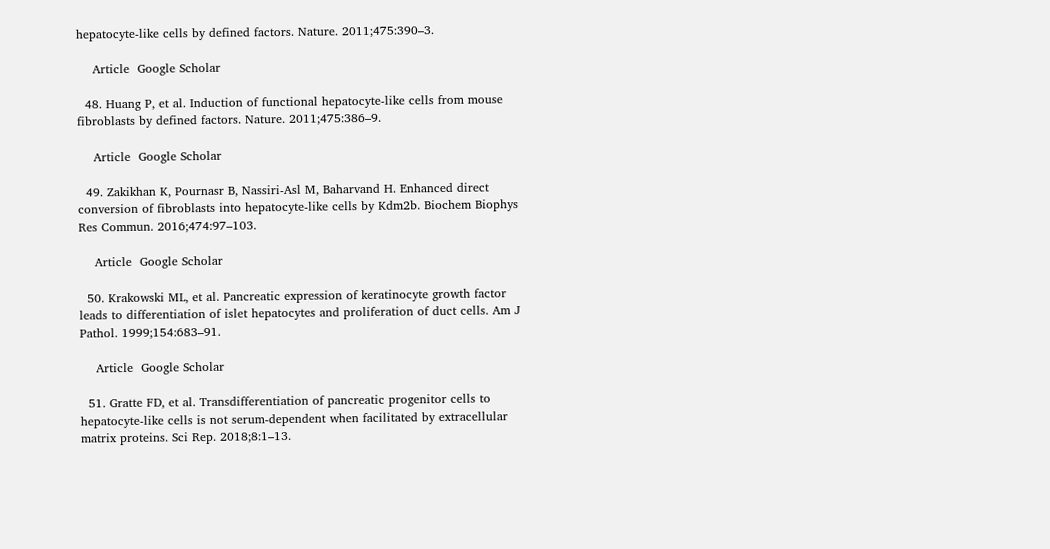hepatocyte-like cells by defined factors. Nature. 2011;475:390–3.

    Article  Google Scholar

  48. Huang P, et al. Induction of functional hepatocyte-like cells from mouse fibroblasts by defined factors. Nature. 2011;475:386–9.

    Article  Google Scholar

  49. Zakikhan K, Pournasr B, Nassiri-Asl M, Baharvand H. Enhanced direct conversion of fibroblasts into hepatocyte-like cells by Kdm2b. Biochem Biophys Res Commun. 2016;474:97–103.

    Article  Google Scholar

  50. Krakowski ML, et al. Pancreatic expression of keratinocyte growth factor leads to differentiation of islet hepatocytes and proliferation of duct cells. Am J Pathol. 1999;154:683–91.

    Article  Google Scholar

  51. Gratte FD, et al. Transdifferentiation of pancreatic progenitor cells to hepatocyte-like cells is not serum-dependent when facilitated by extracellular matrix proteins. Sci Rep. 2018;8:1–13.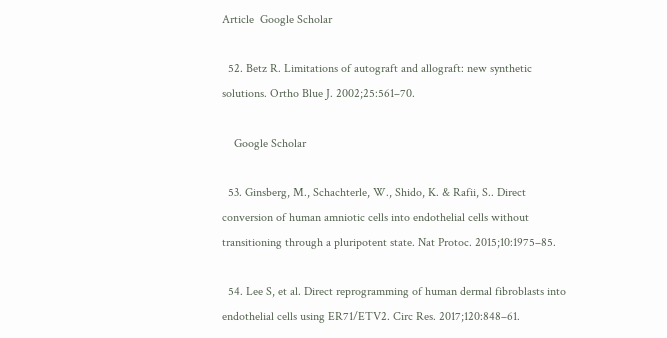Article  Google Scholar

  52. Betz R. Limitations of autograft and allograft: new synthetic solutions. Ortho Blue J. 2002;25:561–70.

    Google Scholar

  53. Ginsberg, M., Schachterle, W., Shido, K. & Rafii, S.. Direct conversion of human amniotic cells into endothelial cells without transitioning through a pluripotent state. Nat Protoc. 2015;10:1975–85.

  54. Lee S, et al. Direct reprogramming of human dermal fibroblasts into endothelial cells using ER71/ETV2. Circ Res. 2017;120:848–61.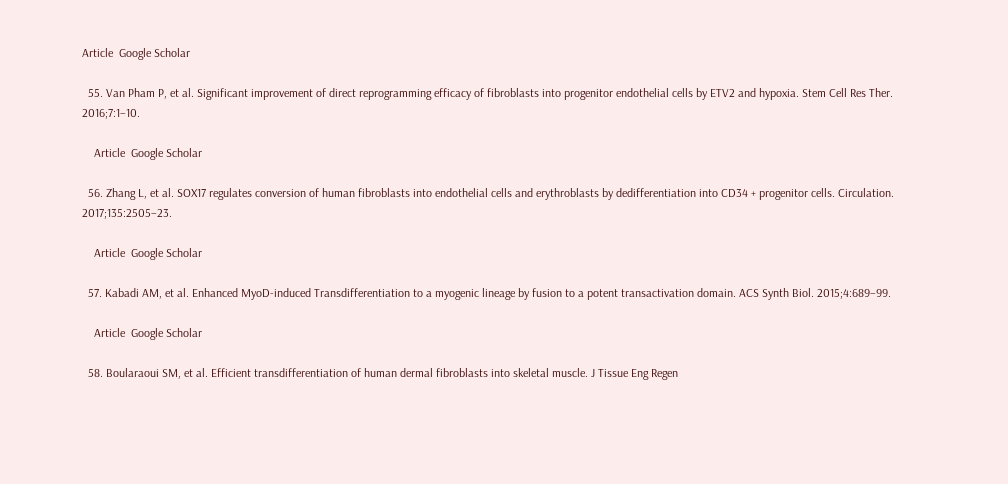Article  Google Scholar

  55. Van Pham P, et al. Significant improvement of direct reprogramming efficacy of fibroblasts into progenitor endothelial cells by ETV2 and hypoxia. Stem Cell Res Ther. 2016;7:1–10.

    Article  Google Scholar

  56. Zhang L, et al. SOX17 regulates conversion of human fibroblasts into endothelial cells and erythroblasts by dedifferentiation into CD34 + progenitor cells. Circulation. 2017;135:2505–23.

    Article  Google Scholar

  57. Kabadi AM, et al. Enhanced MyoD-induced Transdifferentiation to a myogenic lineage by fusion to a potent transactivation domain. ACS Synth Biol. 2015;4:689–99.

    Article  Google Scholar

  58. Boularaoui SM, et al. Efficient transdifferentiation of human dermal fibroblasts into skeletal muscle. J Tissue Eng Regen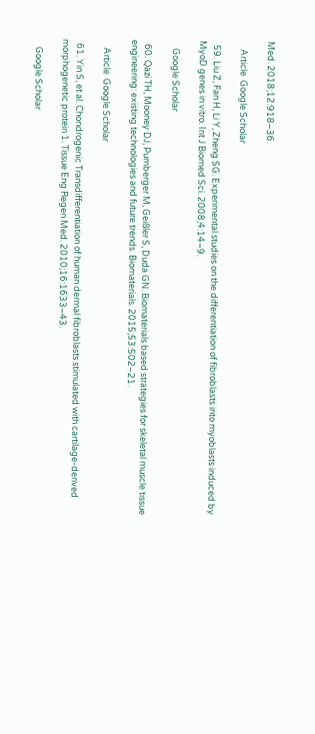Med. 2018;12:918–36.

    Article  Google Scholar

  59. Liu Z, Fan H, Li Y, Zheng SG. Experimental studies on the differentiation of fibroblasts into myoblasts induced by MyoD genes in vitro. Int J Biomed Sci. 2008;4:14–9.

    Google Scholar

  60. Qazi TH, Mooney DJ, Pumberger M, Geißler S, Duda GN. Biomaterials based strategies for skeletal muscle tissue engineering: existing technologies and future trends. Biomaterials. 2015;53:502–21.

    Article  Google Scholar

  61. Yin S, et al. Chondrogenic Transdifferentiation of human dermal fibroblasts stimulated with cartilage-derived morphogenetic protein 1. Tissue Eng Regen Med. 2010;16:1633–43.

    Google Scholar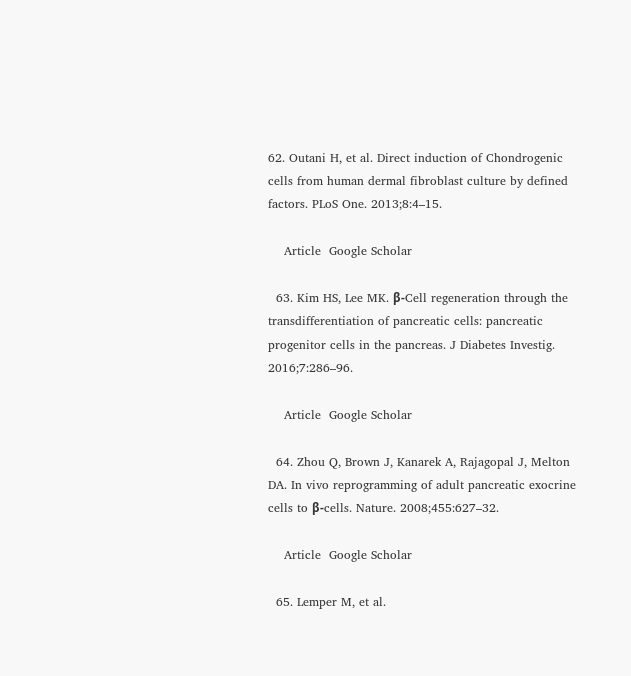62. Outani H, et al. Direct induction of Chondrogenic cells from human dermal fibroblast culture by defined factors. PLoS One. 2013;8:4–15.

    Article  Google Scholar

  63. Kim HS, Lee MK. β-Cell regeneration through the transdifferentiation of pancreatic cells: pancreatic progenitor cells in the pancreas. J Diabetes Investig. 2016;7:286–96.

    Article  Google Scholar

  64. Zhou Q, Brown J, Kanarek A, Rajagopal J, Melton DA. In vivo reprogramming of adult pancreatic exocrine cells to β-cells. Nature. 2008;455:627–32.

    Article  Google Scholar

  65. Lemper M, et al.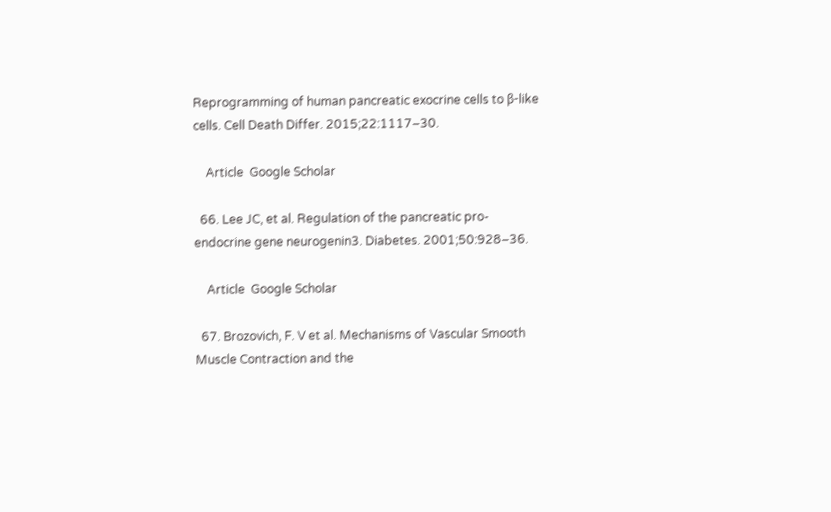Reprogramming of human pancreatic exocrine cells to β-like cells. Cell Death Differ. 2015;22:1117–30.

    Article  Google Scholar

  66. Lee JC, et al. Regulation of the pancreatic pro-endocrine gene neurogenin3. Diabetes. 2001;50:928–36.

    Article  Google Scholar

  67. Brozovich, F. V et al. Mechanisms of Vascular Smooth Muscle Contraction and the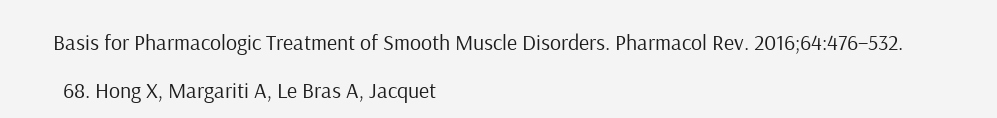Basis for Pharmacologic Treatment of Smooth Muscle Disorders. Pharmacol Rev. 2016;64:476–532.

  68. Hong X, Margariti A, Le Bras A, Jacquet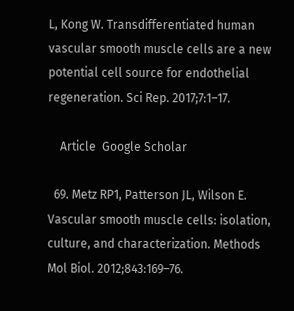L, Kong W. Transdifferentiated human vascular smooth muscle cells are a new potential cell source for endothelial regeneration. Sci Rep. 2017;7:1–17.

    Article  Google Scholar

  69. Metz RP1, Patterson JL, Wilson E. Vascular smooth muscle cells: isolation, culture, and characterization. Methods Mol Biol. 2012;843:169–76.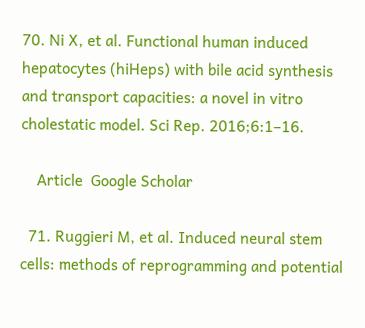70. Ni X, et al. Functional human induced hepatocytes (hiHeps) with bile acid synthesis and transport capacities: a novel in vitro cholestatic model. Sci Rep. 2016;6:1–16.

    Article  Google Scholar

  71. Ruggieri M, et al. Induced neural stem cells: methods of reprogramming and potential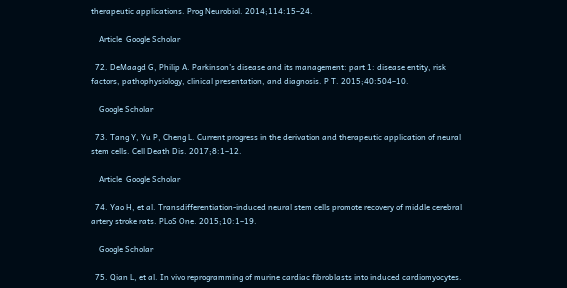therapeutic applications. Prog Neurobiol. 2014;114:15–24.

    Article  Google Scholar

  72. DeMaagd G, Philip A. Parkinson’s disease and its management: part 1: disease entity, risk factors, pathophysiology, clinical presentation, and diagnosis. P T. 2015;40:504–10.

    Google Scholar

  73. Tang Y, Yu P, Cheng L. Current progress in the derivation and therapeutic application of neural stem cells. Cell Death Dis. 2017;8:1–12.

    Article  Google Scholar

  74. Yao H, et al. Transdifferentiation-induced neural stem cells promote recovery of middle cerebral artery stroke rats. PLoS One. 2015;10:1–19.

    Google Scholar

  75. Qian L, et al. In vivo reprogramming of murine cardiac fibroblasts into induced cardiomyocytes.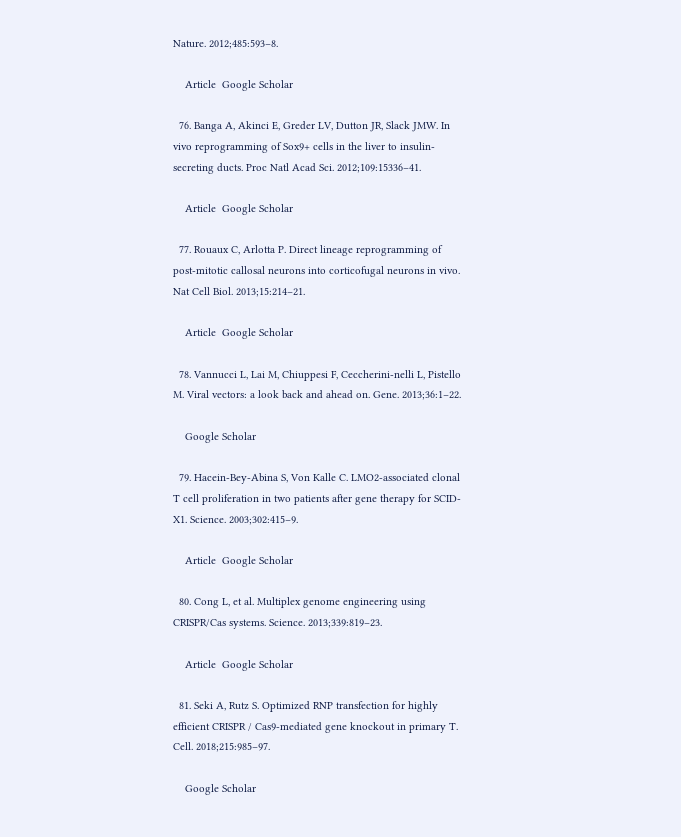Nature. 2012;485:593–8.

    Article  Google Scholar

  76. Banga A, Akinci E, Greder LV, Dutton JR, Slack JMW. In vivo reprogramming of Sox9+ cells in the liver to insulin-secreting ducts. Proc Natl Acad Sci. 2012;109:15336–41.

    Article  Google Scholar

  77. Rouaux C, Arlotta P. Direct lineage reprogramming of post-mitotic callosal neurons into corticofugal neurons in vivo. Nat Cell Biol. 2013;15:214–21.

    Article  Google Scholar

  78. Vannucci L, Lai M, Chiuppesi F, Ceccherini-nelli L, Pistello M. Viral vectors: a look back and ahead on. Gene. 2013;36:1–22.

    Google Scholar

  79. Hacein-Bey-Abina S, Von Kalle C. LMO2-associated clonal T cell proliferation in two patients after gene therapy for SCID-X1. Science. 2003;302:415–9.

    Article  Google Scholar

  80. Cong L, et al. Multiplex genome engineering using CRISPR/Cas systems. Science. 2013;339:819–23.

    Article  Google Scholar

  81. Seki A, Rutz S. Optimized RNP transfection for highly efficient CRISPR / Cas9-mediated gene knockout in primary T. Cell. 2018;215:985–97.

    Google Scholar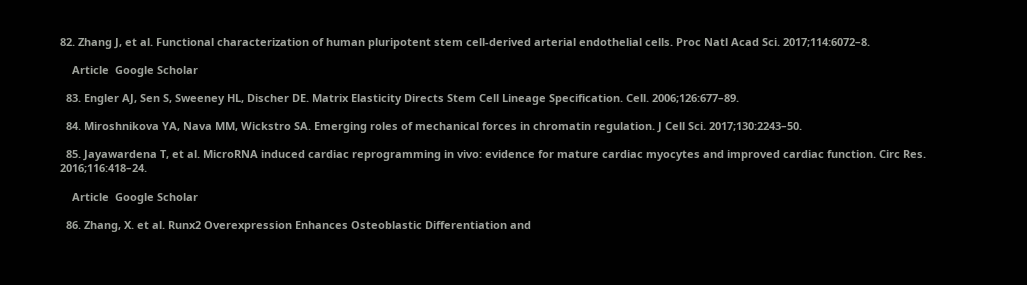82. Zhang J, et al. Functional characterization of human pluripotent stem cell-derived arterial endothelial cells. Proc Natl Acad Sci. 2017;114:6072–8.

    Article  Google Scholar

  83. Engler AJ, Sen S, Sweeney HL, Discher DE. Matrix Elasticity Directs Stem Cell Lineage Specification. Cell. 2006;126:677–89.

  84. Miroshnikova YA, Nava MM, Wickstro SA. Emerging roles of mechanical forces in chromatin regulation. J Cell Sci. 2017;130:2243–50.

  85. Jayawardena T, et al. MicroRNA induced cardiac reprogramming in vivo: evidence for mature cardiac myocytes and improved cardiac function. Circ Res. 2016;116:418–24.

    Article  Google Scholar

  86. Zhang, X. et al. Runx2 Overexpression Enhances Osteoblastic Differentiation and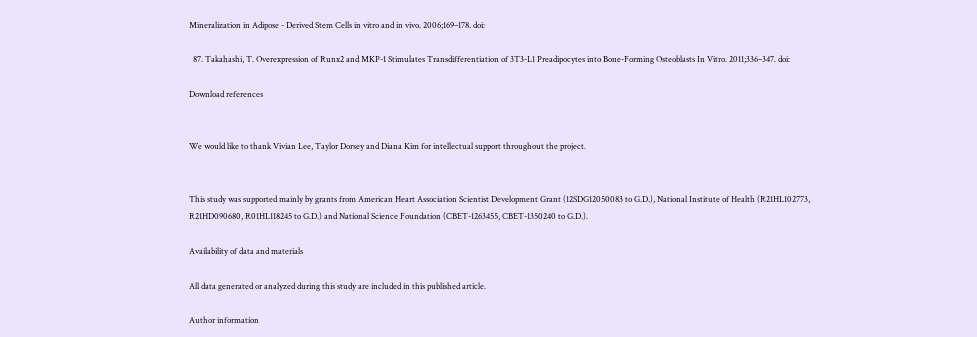Mineralization in Adipose - Derived Stem Cells in vitro and in vivo. 2006;169–178. doi:

  87. Takahashi, T. Overexpression of Runx2 and MKP-1 Stimulates Transdifferentiation of 3T3-L1 Preadipocytes into Bone-Forming Osteoblasts In Vitro. 2011;336–347. doi:

Download references


We would like to thank Vivian Lee, Taylor Dorsey and Diana Kim for intellectual support throughout the project.


This study was supported mainly by grants from American Heart Association Scientist Development Grant (12SDG12050083 to G.D.), National Institute of Health (R21HL102773, R21HD090680, R01HL118245 to G.D.) and National Science Foundation (CBET-1263455, CBET-1350240 to G.D.).

Availability of data and materials

All data generated or analyzed during this study are included in this published article.

Author information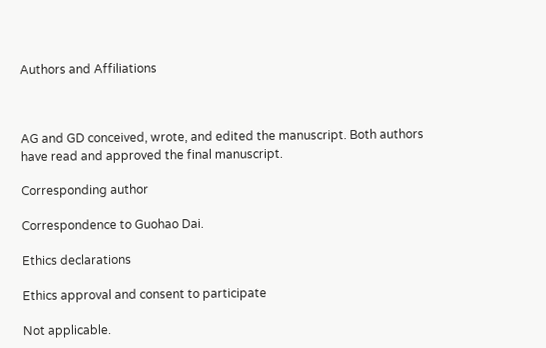Authors and Affiliations



AG and GD conceived, wrote, and edited the manuscript. Both authors have read and approved the final manuscript.

Corresponding author

Correspondence to Guohao Dai.

Ethics declarations

Ethics approval and consent to participate

Not applicable.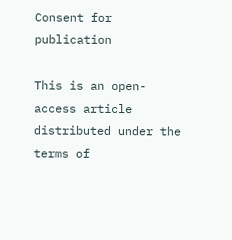Consent for publication

This is an open-access article distributed under the terms of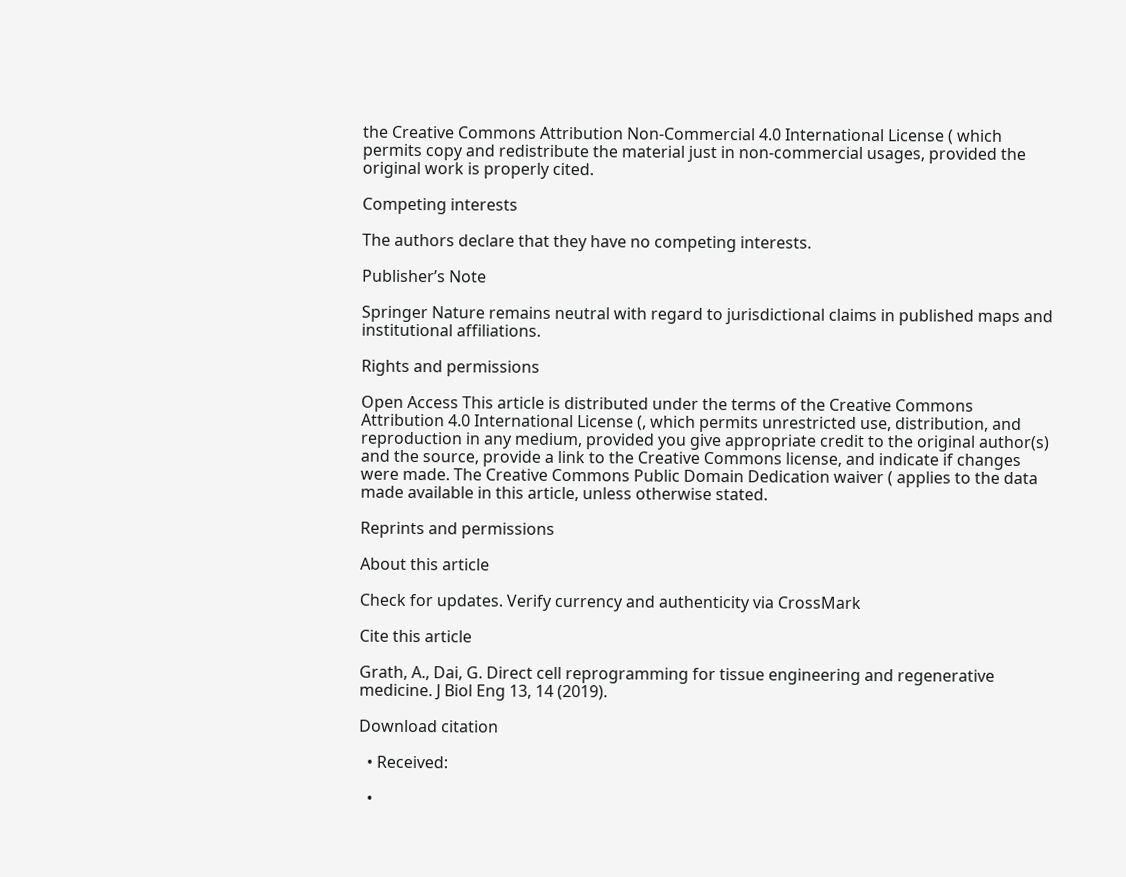the Creative Commons Attribution Non-Commercial 4.0 International License ( which permits copy and redistribute the material just in non-commercial usages, provided the original work is properly cited.

Competing interests

The authors declare that they have no competing interests.

Publisher’s Note

Springer Nature remains neutral with regard to jurisdictional claims in published maps and institutional affiliations.

Rights and permissions

Open Access This article is distributed under the terms of the Creative Commons Attribution 4.0 International License (, which permits unrestricted use, distribution, and reproduction in any medium, provided you give appropriate credit to the original author(s) and the source, provide a link to the Creative Commons license, and indicate if changes were made. The Creative Commons Public Domain Dedication waiver ( applies to the data made available in this article, unless otherwise stated.

Reprints and permissions

About this article

Check for updates. Verify currency and authenticity via CrossMark

Cite this article

Grath, A., Dai, G. Direct cell reprogramming for tissue engineering and regenerative medicine. J Biol Eng 13, 14 (2019).

Download citation

  • Received:

  •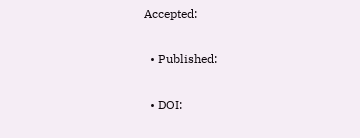Accepted:

  • Published:

  • DOI: